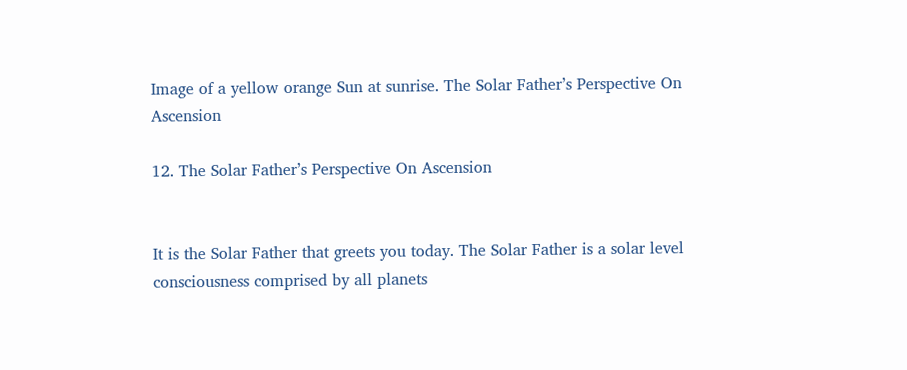Image of a yellow orange Sun at sunrise. The Solar Father’s Perspective On Ascension

12. The Solar Father’s Perspective On Ascension


It is the Solar Father that greets you today. The Solar Father is a solar level consciousness comprised by all planets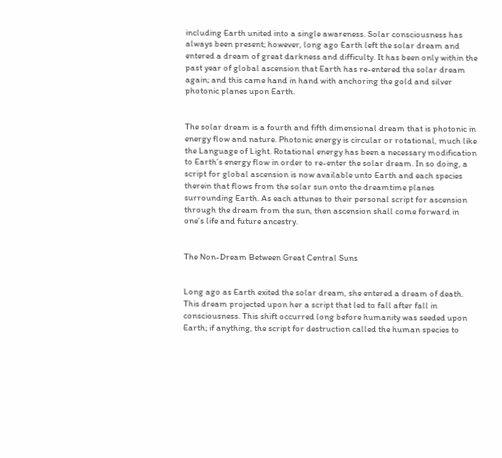including Earth united into a single awareness. Solar consciousness has always been present; however, long ago Earth left the solar dream and entered a dream of great darkness and difficulty. It has been only within the past year of global ascension that Earth has re-entered the solar dream again; and this came hand in hand with anchoring the gold and silver photonic planes upon Earth.


The solar dream is a fourth and fifth dimensional dream that is photonic in energy flow and nature. Photonic energy is circular or rotational, much like the Language of Light. Rotational energy has been a necessary modification to Earth’s energy flow in order to re-enter the solar dream. In so doing, a script for global ascension is now available unto Earth and each species therein that flows from the solar sun onto the dreamtime planes surrounding Earth. As each attunes to their personal script for ascension through the dream from the sun, then ascension shall come forward in one’s life and future ancestry.


The Non-Dream Between Great Central Suns


Long ago as Earth exited the solar dream, she entered a dream of death. This dream projected upon her a script that led to fall after fall in consciousness. This shift occurred long before humanity was seeded upon Earth; if anything, the script for destruction called the human species to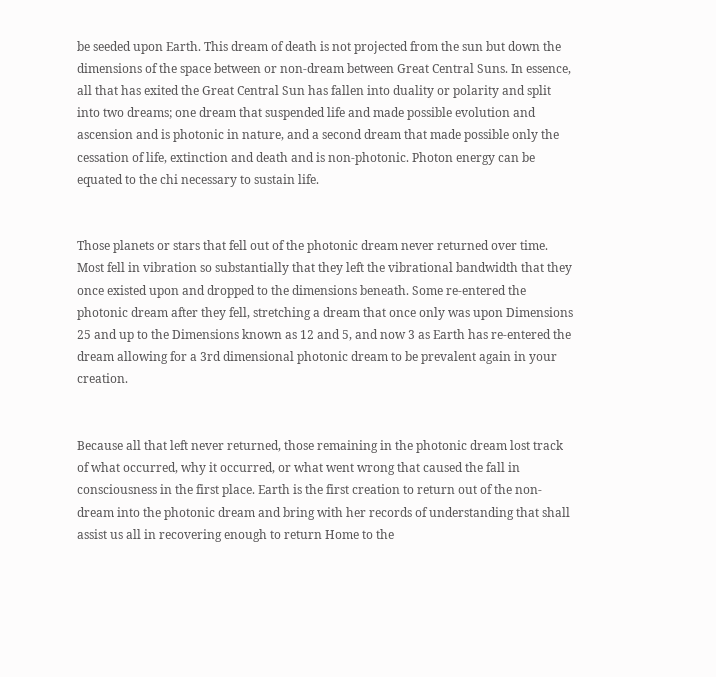be seeded upon Earth. This dream of death is not projected from the sun but down the dimensions of the space between or non-dream between Great Central Suns. In essence, all that has exited the Great Central Sun has fallen into duality or polarity and split into two dreams; one dream that suspended life and made possible evolution and ascension and is photonic in nature, and a second dream that made possible only the cessation of life, extinction and death and is non-photonic. Photon energy can be equated to the chi necessary to sustain life.


Those planets or stars that fell out of the photonic dream never returned over time. Most fell in vibration so substantially that they left the vibrational bandwidth that they once existed upon and dropped to the dimensions beneath. Some re-entered the photonic dream after they fell, stretching a dream that once only was upon Dimensions 25 and up to the Dimensions known as 12 and 5, and now 3 as Earth has re-entered the dream allowing for a 3rd dimensional photonic dream to be prevalent again in your creation.


Because all that left never returned, those remaining in the photonic dream lost track of what occurred, why it occurred, or what went wrong that caused the fall in consciousness in the first place. Earth is the first creation to return out of the non-dream into the photonic dream and bring with her records of understanding that shall assist us all in recovering enough to return Home to the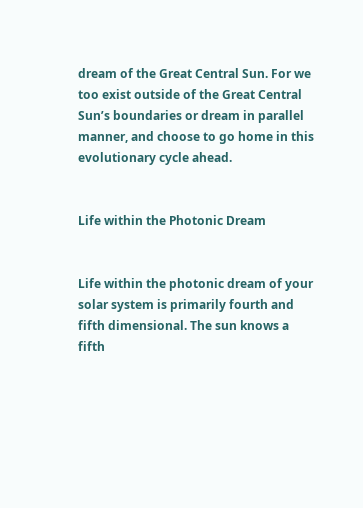dream of the Great Central Sun. For we too exist outside of the Great Central Sun’s boundaries or dream in parallel manner, and choose to go home in this evolutionary cycle ahead.


Life within the Photonic Dream


Life within the photonic dream of your solar system is primarily fourth and fifth dimensional. The sun knows a fifth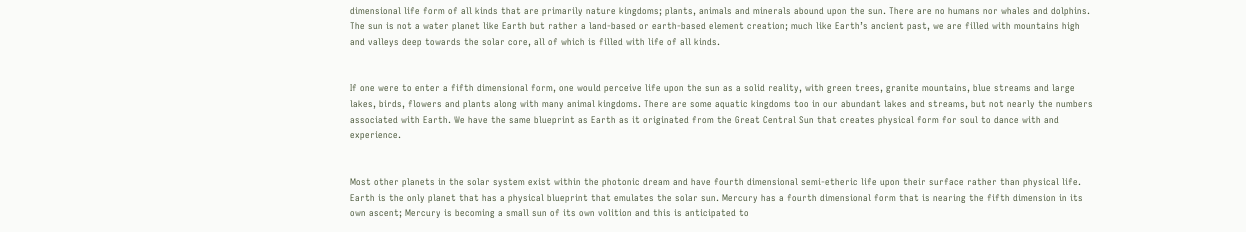dimensional life form of all kinds that are primarily nature kingdoms; plants, animals and minerals abound upon the sun. There are no humans nor whales and dolphins. The sun is not a water planet like Earth but rather a land-based or earth-based element creation; much like Earth’s ancient past, we are filled with mountains high and valleys deep towards the solar core, all of which is filled with life of all kinds.


If one were to enter a fifth dimensional form, one would perceive life upon the sun as a solid reality, with green trees, granite mountains, blue streams and large lakes, birds, flowers and plants along with many animal kingdoms. There are some aquatic kingdoms too in our abundant lakes and streams, but not nearly the numbers associated with Earth. We have the same blueprint as Earth as it originated from the Great Central Sun that creates physical form for soul to dance with and experience.


Most other planets in the solar system exist within the photonic dream and have fourth dimensional semi-etheric life upon their surface rather than physical life. Earth is the only planet that has a physical blueprint that emulates the solar sun. Mercury has a fourth dimensional form that is nearing the fifth dimension in its own ascent; Mercury is becoming a small sun of its own volition and this is anticipated to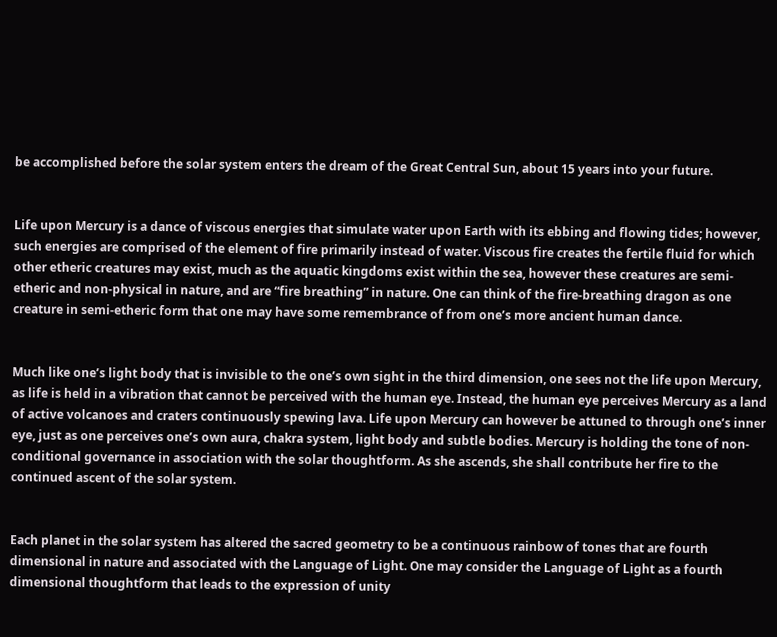be accomplished before the solar system enters the dream of the Great Central Sun, about 15 years into your future.


Life upon Mercury is a dance of viscous energies that simulate water upon Earth with its ebbing and flowing tides; however, such energies are comprised of the element of fire primarily instead of water. Viscous fire creates the fertile fluid for which other etheric creatures may exist, much as the aquatic kingdoms exist within the sea, however these creatures are semi-etheric and non-physical in nature, and are “fire breathing” in nature. One can think of the fire-breathing dragon as one creature in semi-etheric form that one may have some remembrance of from one’s more ancient human dance.


Much like one’s light body that is invisible to the one’s own sight in the third dimension, one sees not the life upon Mercury, as life is held in a vibration that cannot be perceived with the human eye. Instead, the human eye perceives Mercury as a land of active volcanoes and craters continuously spewing lava. Life upon Mercury can however be attuned to through one’s inner eye, just as one perceives one’s own aura, chakra system, light body and subtle bodies. Mercury is holding the tone of non-conditional governance in association with the solar thoughtform. As she ascends, she shall contribute her fire to the continued ascent of the solar system.


Each planet in the solar system has altered the sacred geometry to be a continuous rainbow of tones that are fourth dimensional in nature and associated with the Language of Light. One may consider the Language of Light as a fourth dimensional thoughtform that leads to the expression of unity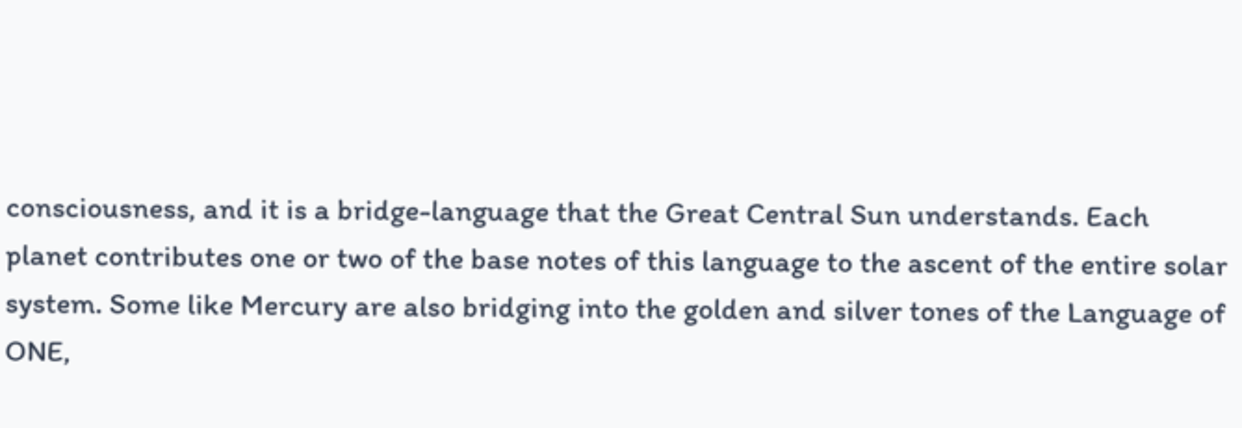consciousness, and it is a bridge-language that the Great Central Sun understands. Each planet contributes one or two of the base notes of this language to the ascent of the entire solar system. Some like Mercury are also bridging into the golden and silver tones of the Language of ONE,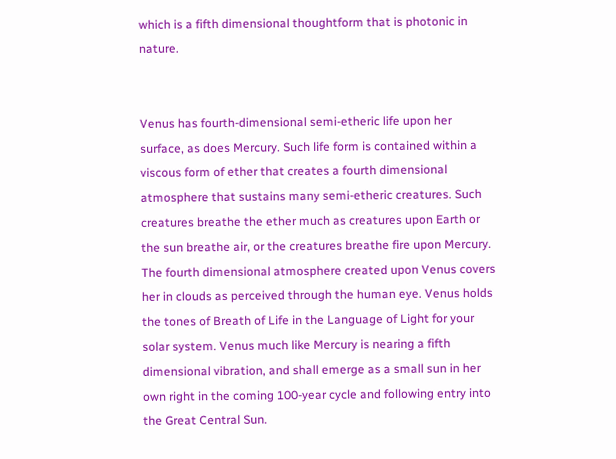which is a fifth dimensional thoughtform that is photonic in nature.


Venus has fourth-dimensional semi-etheric life upon her surface, as does Mercury. Such life form is contained within a viscous form of ether that creates a fourth dimensional atmosphere that sustains many semi-etheric creatures. Such creatures breathe the ether much as creatures upon Earth or the sun breathe air, or the creatures breathe fire upon Mercury. The fourth dimensional atmosphere created upon Venus covers her in clouds as perceived through the human eye. Venus holds the tones of Breath of Life in the Language of Light for your solar system. Venus much like Mercury is nearing a fifth dimensional vibration, and shall emerge as a small sun in her own right in the coming 100-year cycle and following entry into the Great Central Sun.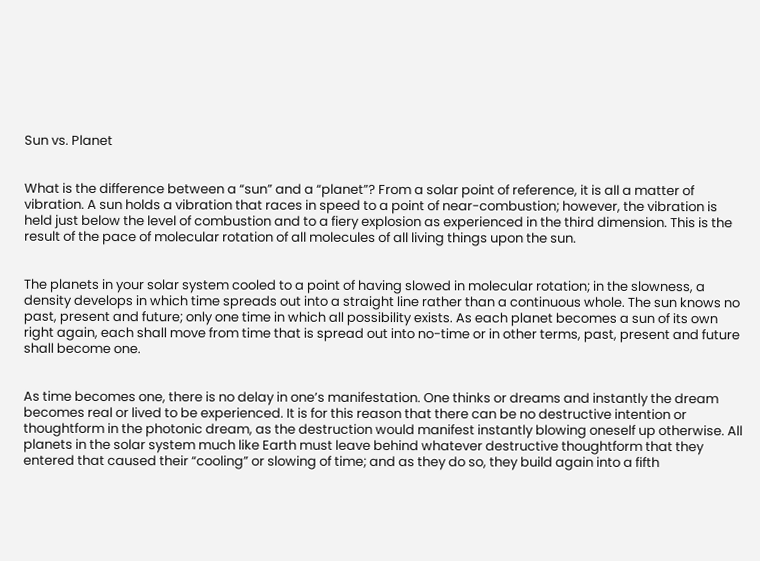Sun vs. Planet


What is the difference between a “sun” and a “planet”? From a solar point of reference, it is all a matter of vibration. A sun holds a vibration that races in speed to a point of near-combustion; however, the vibration is held just below the level of combustion and to a fiery explosion as experienced in the third dimension. This is the result of the pace of molecular rotation of all molecules of all living things upon the sun.


The planets in your solar system cooled to a point of having slowed in molecular rotation; in the slowness, a density develops in which time spreads out into a straight line rather than a continuous whole. The sun knows no past, present and future; only one time in which all possibility exists. As each planet becomes a sun of its own right again, each shall move from time that is spread out into no-time or in other terms, past, present and future shall become one.


As time becomes one, there is no delay in one’s manifestation. One thinks or dreams and instantly the dream becomes real or lived to be experienced. It is for this reason that there can be no destructive intention or thoughtform in the photonic dream, as the destruction would manifest instantly blowing oneself up otherwise. All planets in the solar system much like Earth must leave behind whatever destructive thoughtform that they entered that caused their “cooling” or slowing of time; and as they do so, they build again into a fifth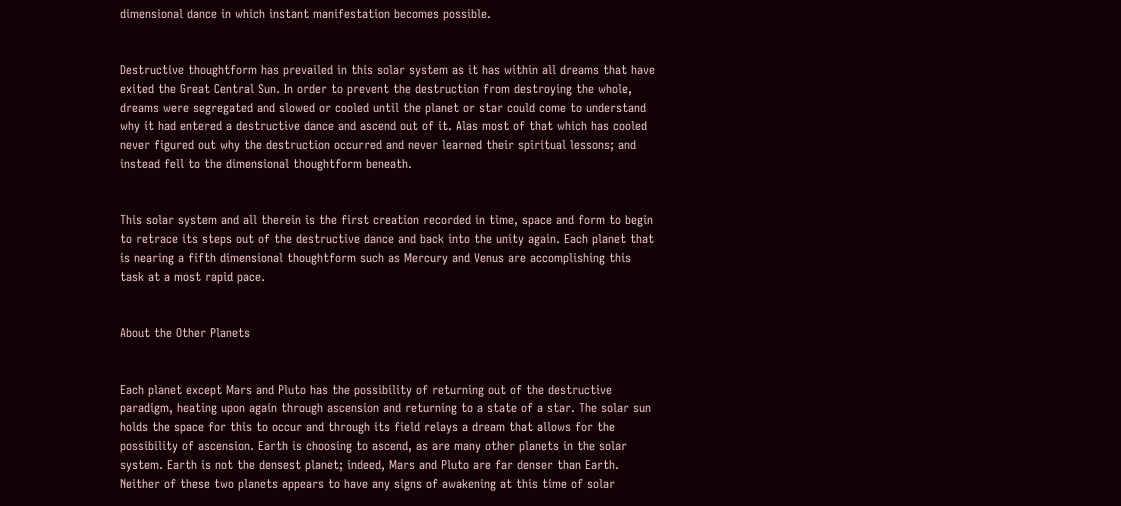dimensional dance in which instant manifestation becomes possible.


Destructive thoughtform has prevailed in this solar system as it has within all dreams that have exited the Great Central Sun. In order to prevent the destruction from destroying the whole, dreams were segregated and slowed or cooled until the planet or star could come to understand why it had entered a destructive dance and ascend out of it. Alas most of that which has cooled never figured out why the destruction occurred and never learned their spiritual lessons; and instead fell to the dimensional thoughtform beneath.


This solar system and all therein is the first creation recorded in time, space and form to begin to retrace its steps out of the destructive dance and back into the unity again. Each planet that is nearing a fifth dimensional thoughtform such as Mercury and Venus are accomplishing this task at a most rapid pace.


About the Other Planets


Each planet except Mars and Pluto has the possibility of returning out of the destructive paradigm, heating upon again through ascension and returning to a state of a star. The solar sun holds the space for this to occur and through its field relays a dream that allows for the possibility of ascension. Earth is choosing to ascend, as are many other planets in the solar system. Earth is not the densest planet; indeed, Mars and Pluto are far denser than Earth. Neither of these two planets appears to have any signs of awakening at this time of solar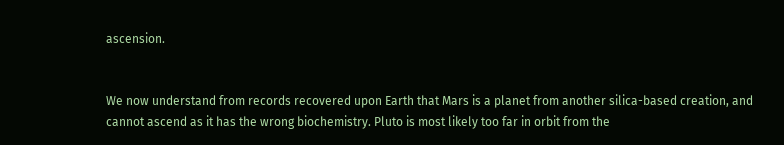ascension.


We now understand from records recovered upon Earth that Mars is a planet from another silica-based creation, and cannot ascend as it has the wrong biochemistry. Pluto is most likely too far in orbit from the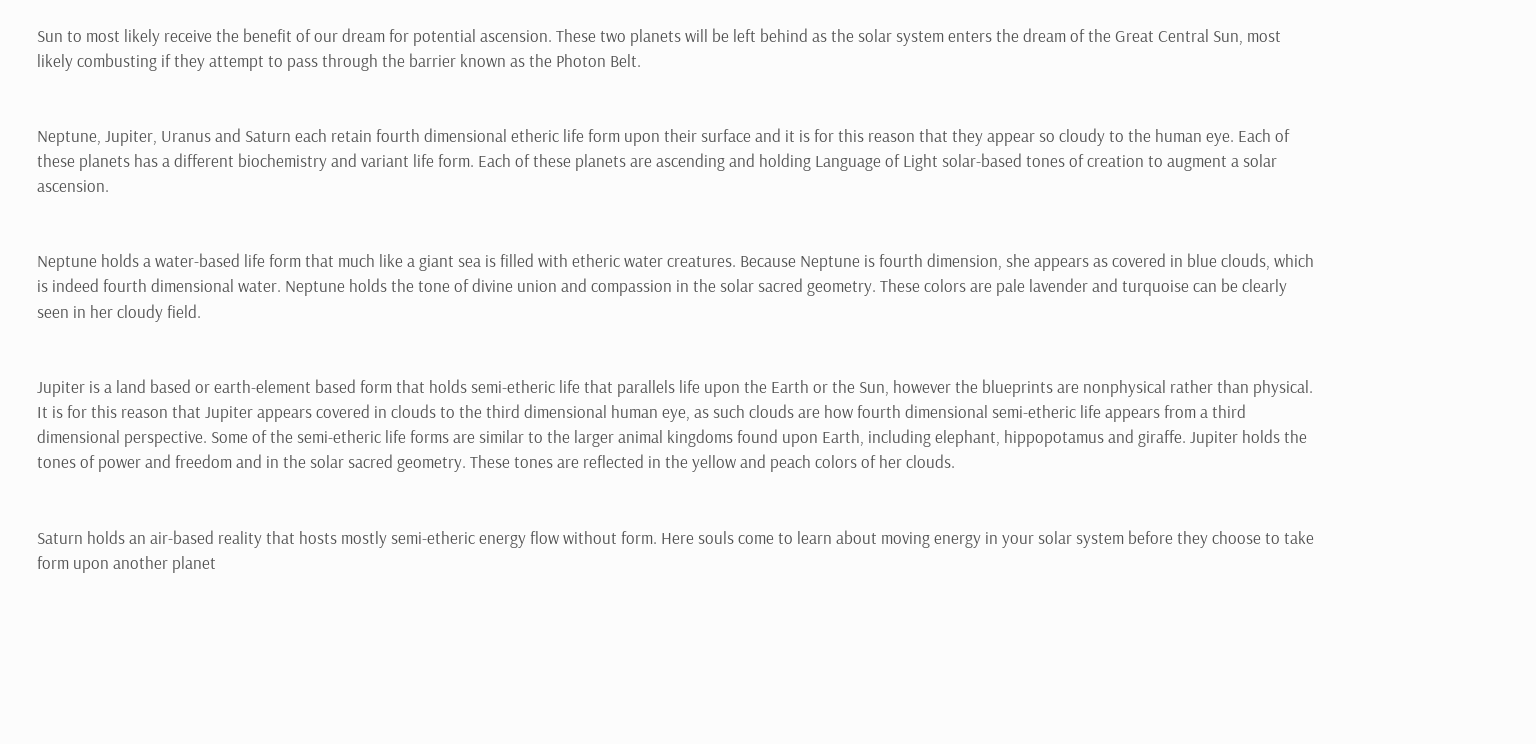Sun to most likely receive the benefit of our dream for potential ascension. These two planets will be left behind as the solar system enters the dream of the Great Central Sun, most likely combusting if they attempt to pass through the barrier known as the Photon Belt.


Neptune, Jupiter, Uranus and Saturn each retain fourth dimensional etheric life form upon their surface and it is for this reason that they appear so cloudy to the human eye. Each of these planets has a different biochemistry and variant life form. Each of these planets are ascending and holding Language of Light solar-based tones of creation to augment a solar ascension.


Neptune holds a water-based life form that much like a giant sea is filled with etheric water creatures. Because Neptune is fourth dimension, she appears as covered in blue clouds, which is indeed fourth dimensional water. Neptune holds the tone of divine union and compassion in the solar sacred geometry. These colors are pale lavender and turquoise can be clearly seen in her cloudy field.


Jupiter is a land based or earth-element based form that holds semi-etheric life that parallels life upon the Earth or the Sun, however the blueprints are nonphysical rather than physical. It is for this reason that Jupiter appears covered in clouds to the third dimensional human eye, as such clouds are how fourth dimensional semi-etheric life appears from a third dimensional perspective. Some of the semi-etheric life forms are similar to the larger animal kingdoms found upon Earth, including elephant, hippopotamus and giraffe. Jupiter holds the tones of power and freedom and in the solar sacred geometry. These tones are reflected in the yellow and peach colors of her clouds.


Saturn holds an air-based reality that hosts mostly semi-etheric energy flow without form. Here souls come to learn about moving energy in your solar system before they choose to take form upon another planet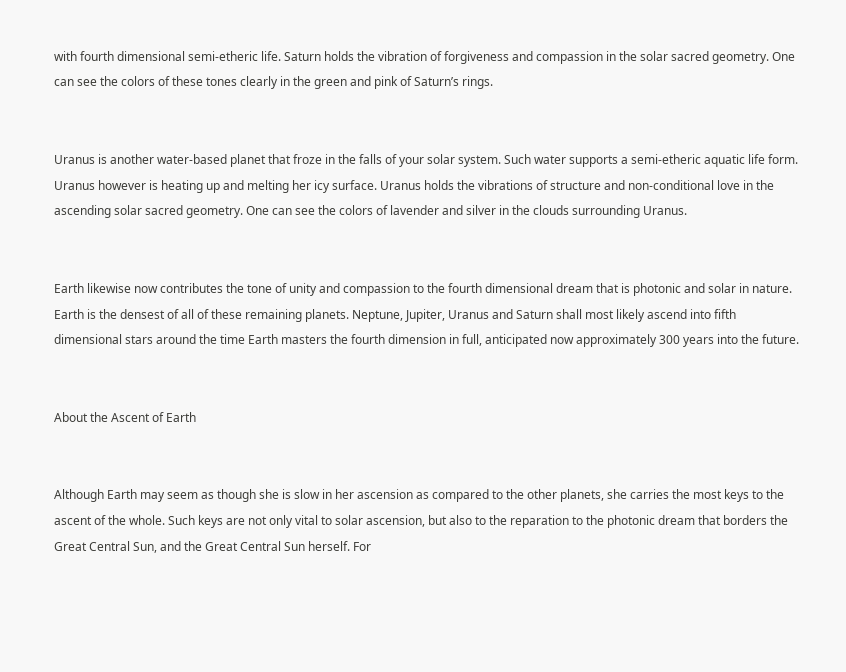with fourth dimensional semi-etheric life. Saturn holds the vibration of forgiveness and compassion in the solar sacred geometry. One can see the colors of these tones clearly in the green and pink of Saturn’s rings.


Uranus is another water-based planet that froze in the falls of your solar system. Such water supports a semi-etheric aquatic life form. Uranus however is heating up and melting her icy surface. Uranus holds the vibrations of structure and non-conditional love in the ascending solar sacred geometry. One can see the colors of lavender and silver in the clouds surrounding Uranus.


Earth likewise now contributes the tone of unity and compassion to the fourth dimensional dream that is photonic and solar in nature. Earth is the densest of all of these remaining planets. Neptune, Jupiter, Uranus and Saturn shall most likely ascend into fifth dimensional stars around the time Earth masters the fourth dimension in full, anticipated now approximately 300 years into the future.


About the Ascent of Earth


Although Earth may seem as though she is slow in her ascension as compared to the other planets, she carries the most keys to the ascent of the whole. Such keys are not only vital to solar ascension, but also to the reparation to the photonic dream that borders the Great Central Sun, and the Great Central Sun herself. For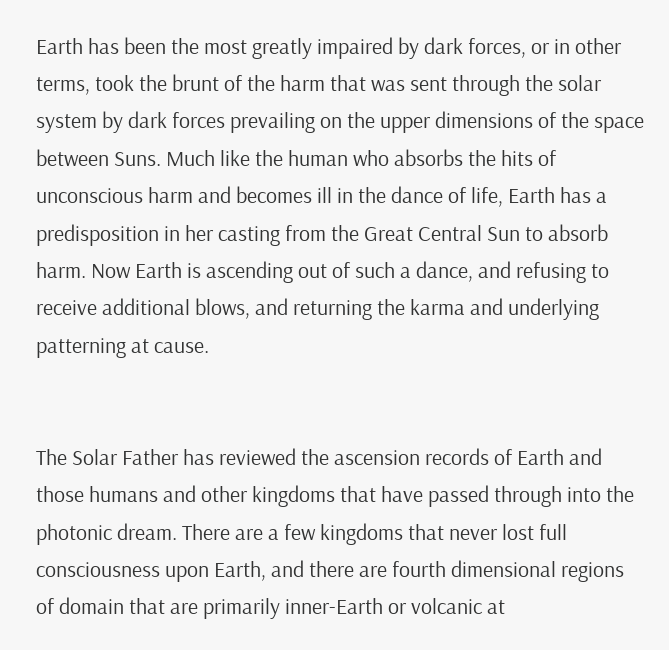Earth has been the most greatly impaired by dark forces, or in other terms, took the brunt of the harm that was sent through the solar system by dark forces prevailing on the upper dimensions of the space between Suns. Much like the human who absorbs the hits of unconscious harm and becomes ill in the dance of life, Earth has a predisposition in her casting from the Great Central Sun to absorb harm. Now Earth is ascending out of such a dance, and refusing to receive additional blows, and returning the karma and underlying patterning at cause.


The Solar Father has reviewed the ascension records of Earth and those humans and other kingdoms that have passed through into the photonic dream. There are a few kingdoms that never lost full consciousness upon Earth, and there are fourth dimensional regions of domain that are primarily inner-Earth or volcanic at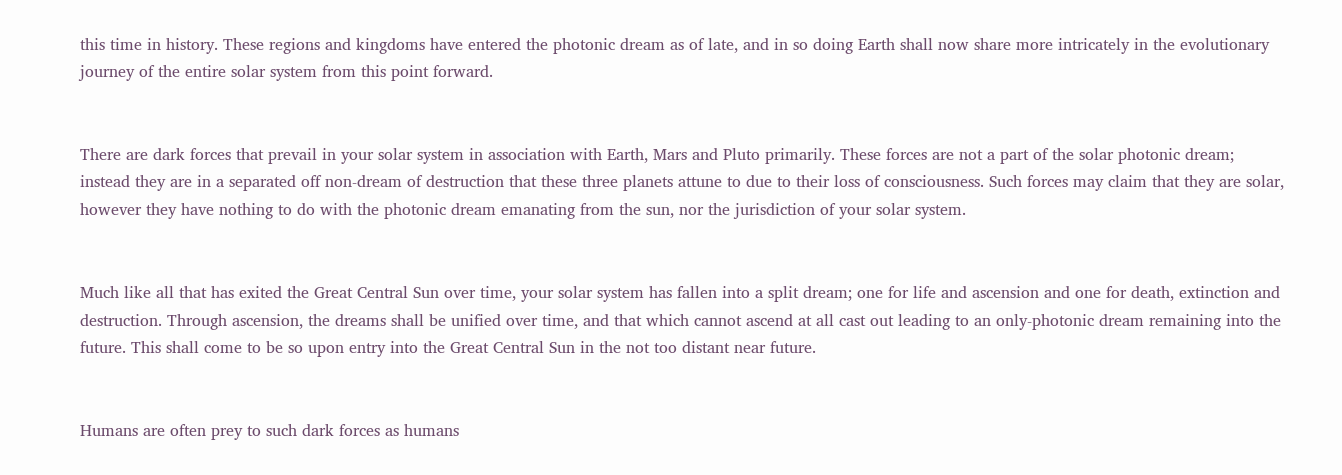this time in history. These regions and kingdoms have entered the photonic dream as of late, and in so doing Earth shall now share more intricately in the evolutionary journey of the entire solar system from this point forward.


There are dark forces that prevail in your solar system in association with Earth, Mars and Pluto primarily. These forces are not a part of the solar photonic dream; instead they are in a separated off non-dream of destruction that these three planets attune to due to their loss of consciousness. Such forces may claim that they are solar, however they have nothing to do with the photonic dream emanating from the sun, nor the jurisdiction of your solar system.


Much like all that has exited the Great Central Sun over time, your solar system has fallen into a split dream; one for life and ascension and one for death, extinction and destruction. Through ascension, the dreams shall be unified over time, and that which cannot ascend at all cast out leading to an only-photonic dream remaining into the future. This shall come to be so upon entry into the Great Central Sun in the not too distant near future.


Humans are often prey to such dark forces as humans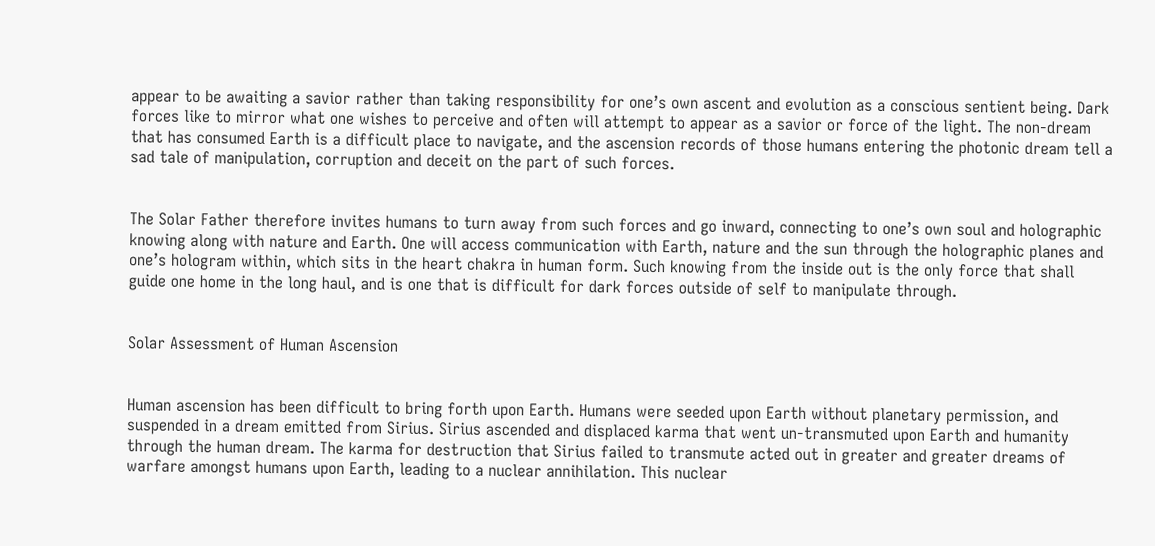appear to be awaiting a savior rather than taking responsibility for one’s own ascent and evolution as a conscious sentient being. Dark forces like to mirror what one wishes to perceive and often will attempt to appear as a savior or force of the light. The non-dream that has consumed Earth is a difficult place to navigate, and the ascension records of those humans entering the photonic dream tell a sad tale of manipulation, corruption and deceit on the part of such forces.


The Solar Father therefore invites humans to turn away from such forces and go inward, connecting to one’s own soul and holographic knowing along with nature and Earth. One will access communication with Earth, nature and the sun through the holographic planes and one’s hologram within, which sits in the heart chakra in human form. Such knowing from the inside out is the only force that shall guide one home in the long haul, and is one that is difficult for dark forces outside of self to manipulate through.


Solar Assessment of Human Ascension


Human ascension has been difficult to bring forth upon Earth. Humans were seeded upon Earth without planetary permission, and suspended in a dream emitted from Sirius. Sirius ascended and displaced karma that went un-transmuted upon Earth and humanity through the human dream. The karma for destruction that Sirius failed to transmute acted out in greater and greater dreams of warfare amongst humans upon Earth, leading to a nuclear annihilation. This nuclear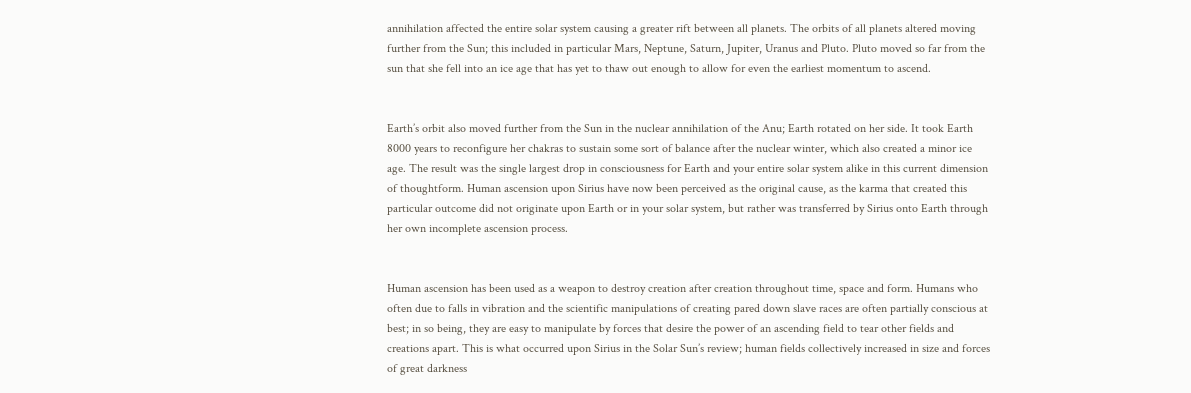annihilation affected the entire solar system causing a greater rift between all planets. The orbits of all planets altered moving further from the Sun; this included in particular Mars, Neptune, Saturn, Jupiter, Uranus and Pluto. Pluto moved so far from the sun that she fell into an ice age that has yet to thaw out enough to allow for even the earliest momentum to ascend.


Earth’s orbit also moved further from the Sun in the nuclear annihilation of the Anu; Earth rotated on her side. It took Earth 8000 years to reconfigure her chakras to sustain some sort of balance after the nuclear winter, which also created a minor ice age. The result was the single largest drop in consciousness for Earth and your entire solar system alike in this current dimension of thoughtform. Human ascension upon Sirius have now been perceived as the original cause, as the karma that created this particular outcome did not originate upon Earth or in your solar system, but rather was transferred by Sirius onto Earth through her own incomplete ascension process.


Human ascension has been used as a weapon to destroy creation after creation throughout time, space and form. Humans who often due to falls in vibration and the scientific manipulations of creating pared down slave races are often partially conscious at best; in so being, they are easy to manipulate by forces that desire the power of an ascending field to tear other fields and creations apart. This is what occurred upon Sirius in the Solar Sun’s review; human fields collectively increased in size and forces of great darkness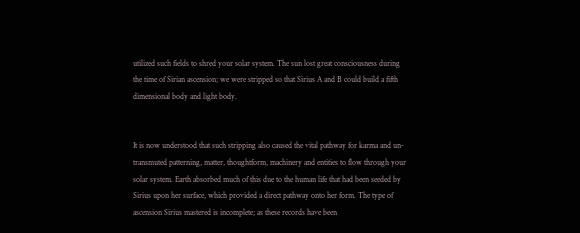utilized such fields to shred your solar system. The sun lost great consciousness during the time of Sirian ascension; we were stripped so that Sirius A and B could build a fifth dimensional body and light body.


It is now understood that such stripping also caused the vital pathway for karma and un-transmuted patterning, matter, thoughtform, machinery and entities to flow through your solar system. Earth absorbed much of this due to the human life that had been seeded by Sirius upon her surface, which provided a direct pathway onto her form. The type of ascension Sirius mastered is incomplete; as these records have been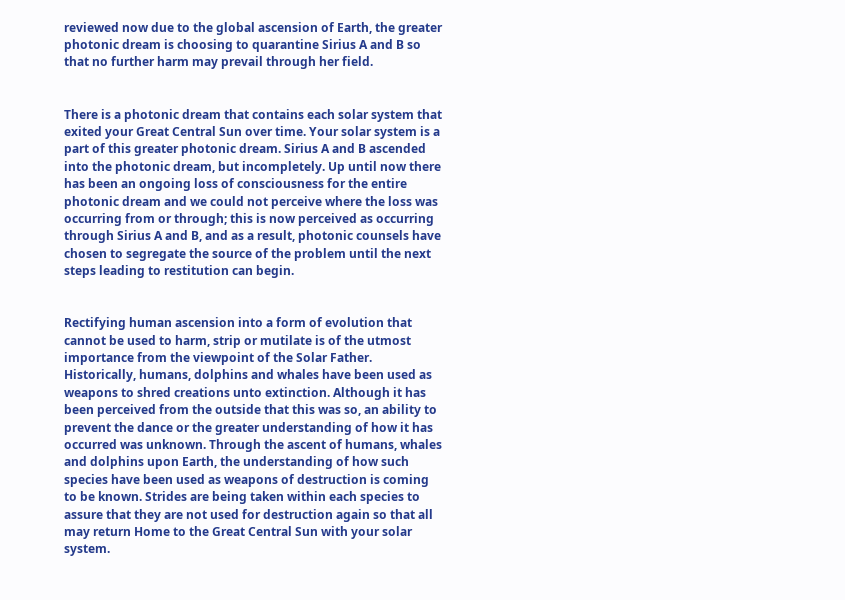reviewed now due to the global ascension of Earth, the greater photonic dream is choosing to quarantine Sirius A and B so that no further harm may prevail through her field.


There is a photonic dream that contains each solar system that exited your Great Central Sun over time. Your solar system is a part of this greater photonic dream. Sirius A and B ascended into the photonic dream, but incompletely. Up until now there has been an ongoing loss of consciousness for the entire photonic dream and we could not perceive where the loss was occurring from or through; this is now perceived as occurring through Sirius A and B, and as a result, photonic counsels have chosen to segregate the source of the problem until the next steps leading to restitution can begin.


Rectifying human ascension into a form of evolution that cannot be used to harm, strip or mutilate is of the utmost importance from the viewpoint of the Solar Father. Historically, humans, dolphins and whales have been used as weapons to shred creations unto extinction. Although it has been perceived from the outside that this was so, an ability to prevent the dance or the greater understanding of how it has occurred was unknown. Through the ascent of humans, whales and dolphins upon Earth, the understanding of how such species have been used as weapons of destruction is coming to be known. Strides are being taken within each species to assure that they are not used for destruction again so that all may return Home to the Great Central Sun with your solar system.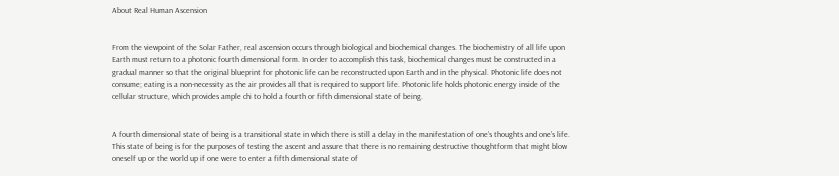About Real Human Ascension


From the viewpoint of the Solar Father, real ascension occurs through biological and biochemical changes. The biochemistry of all life upon Earth must return to a photonic fourth dimensional form. In order to accomplish this task, biochemical changes must be constructed in a gradual manner so that the original blueprint for photonic life can be reconstructed upon Earth and in the physical. Photonic life does not consume; eating is a non-necessity as the air provides all that is required to support life. Photonic life holds photonic energy inside of the cellular structure, which provides ample chi to hold a fourth or fifth dimensional state of being.


A fourth dimensional state of being is a transitional state in which there is still a delay in the manifestation of one’s thoughts and one’s life. This state of being is for the purposes of testing the ascent and assure that there is no remaining destructive thoughtform that might blow oneself up or the world up if one were to enter a fifth dimensional state of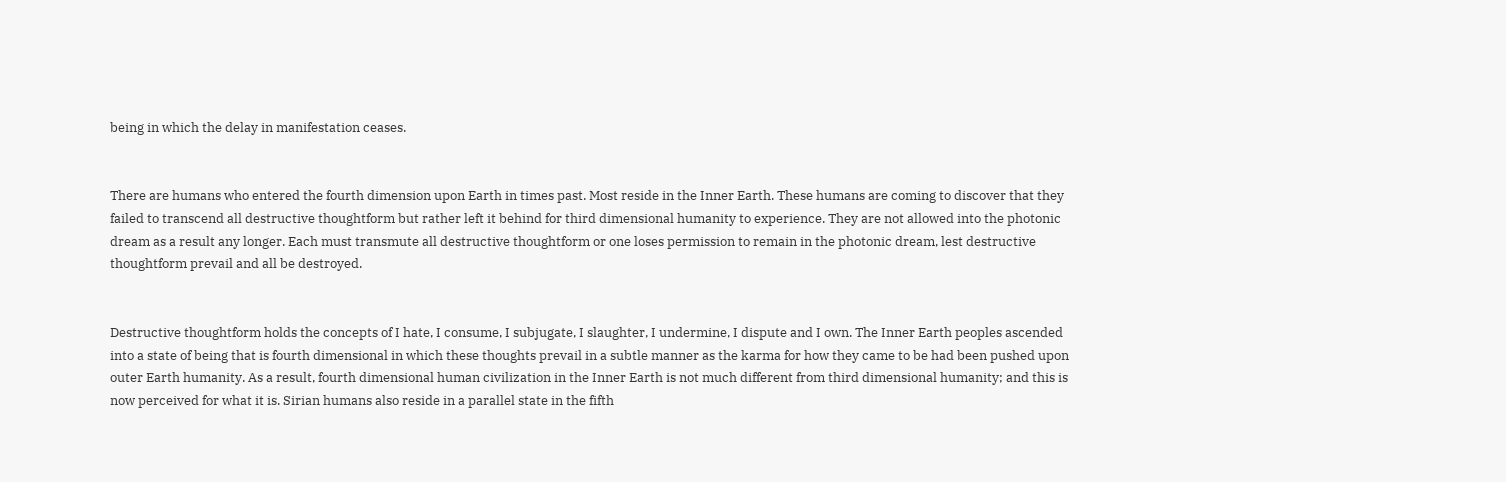being in which the delay in manifestation ceases.


There are humans who entered the fourth dimension upon Earth in times past. Most reside in the Inner Earth. These humans are coming to discover that they failed to transcend all destructive thoughtform but rather left it behind for third dimensional humanity to experience. They are not allowed into the photonic dream as a result any longer. Each must transmute all destructive thoughtform or one loses permission to remain in the photonic dream, lest destructive thoughtform prevail and all be destroyed.


Destructive thoughtform holds the concepts of I hate, I consume, I subjugate, I slaughter, I undermine, I dispute and I own. The Inner Earth peoples ascended into a state of being that is fourth dimensional in which these thoughts prevail in a subtle manner as the karma for how they came to be had been pushed upon outer Earth humanity. As a result, fourth dimensional human civilization in the Inner Earth is not much different from third dimensional humanity; and this is now perceived for what it is. Sirian humans also reside in a parallel state in the fifth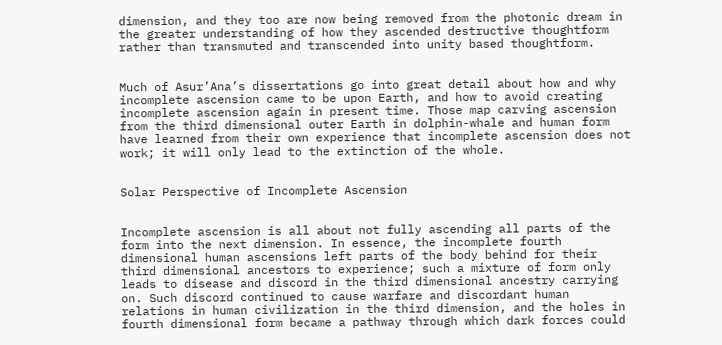dimension, and they too are now being removed from the photonic dream in the greater understanding of how they ascended destructive thoughtform rather than transmuted and transcended into unity based thoughtform.


Much of Asur’Ana’s dissertations go into great detail about how and why incomplete ascension came to be upon Earth, and how to avoid creating incomplete ascension again in present time. Those map carving ascension from the third dimensional outer Earth in dolphin-whale and human form have learned from their own experience that incomplete ascension does not work; it will only lead to the extinction of the whole.


Solar Perspective of Incomplete Ascension


Incomplete ascension is all about not fully ascending all parts of the form into the next dimension. In essence, the incomplete fourth dimensional human ascensions left parts of the body behind for their third dimensional ancestors to experience; such a mixture of form only leads to disease and discord in the third dimensional ancestry carrying on. Such discord continued to cause warfare and discordant human relations in human civilization in the third dimension, and the holes in fourth dimensional form became a pathway through which dark forces could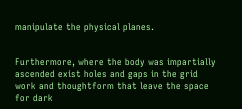manipulate the physical planes.


Furthermore, where the body was impartially ascended exist holes and gaps in the grid work and thoughtform that leave the space for dark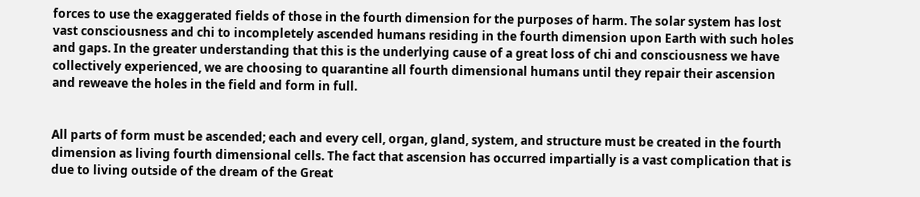forces to use the exaggerated fields of those in the fourth dimension for the purposes of harm. The solar system has lost vast consciousness and chi to incompletely ascended humans residing in the fourth dimension upon Earth with such holes and gaps. In the greater understanding that this is the underlying cause of a great loss of chi and consciousness we have collectively experienced, we are choosing to quarantine all fourth dimensional humans until they repair their ascension and reweave the holes in the field and form in full.


All parts of form must be ascended; each and every cell, organ, gland, system, and structure must be created in the fourth dimension as living fourth dimensional cells. The fact that ascension has occurred impartially is a vast complication that is due to living outside of the dream of the Great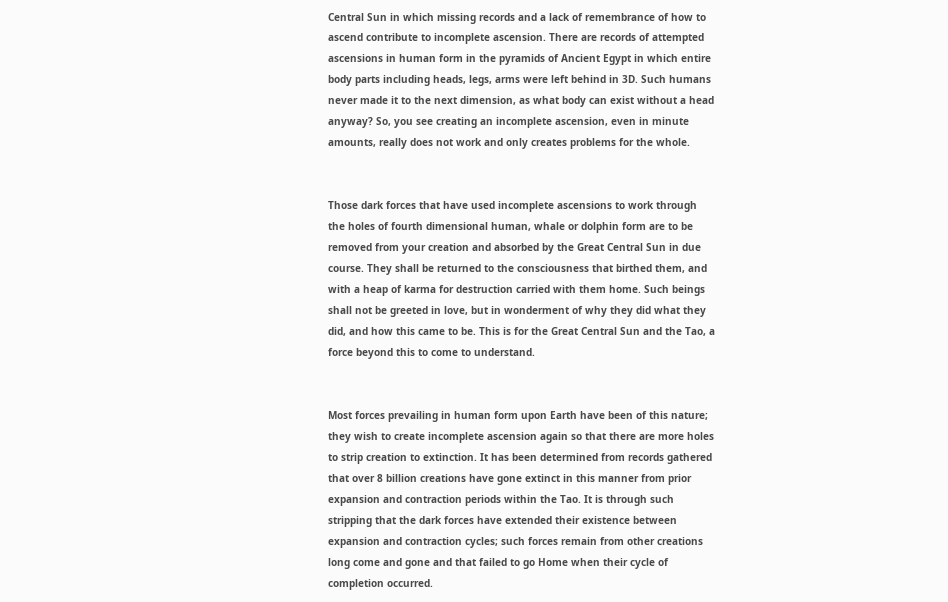Central Sun in which missing records and a lack of remembrance of how to ascend contribute to incomplete ascension. There are records of attempted ascensions in human form in the pyramids of Ancient Egypt in which entire body parts including heads, legs, arms were left behind in 3D. Such humans never made it to the next dimension, as what body can exist without a head anyway? So, you see creating an incomplete ascension, even in minute amounts, really does not work and only creates problems for the whole.


Those dark forces that have used incomplete ascensions to work through the holes of fourth dimensional human, whale or dolphin form are to be removed from your creation and absorbed by the Great Central Sun in due course. They shall be returned to the consciousness that birthed them, and with a heap of karma for destruction carried with them home. Such beings shall not be greeted in love, but in wonderment of why they did what they did, and how this came to be. This is for the Great Central Sun and the Tao, a force beyond this to come to understand.


Most forces prevailing in human form upon Earth have been of this nature; they wish to create incomplete ascension again so that there are more holes to strip creation to extinction. It has been determined from records gathered that over 8 billion creations have gone extinct in this manner from prior expansion and contraction periods within the Tao. It is through such stripping that the dark forces have extended their existence between expansion and contraction cycles; such forces remain from other creations long come and gone and that failed to go Home when their cycle of completion occurred.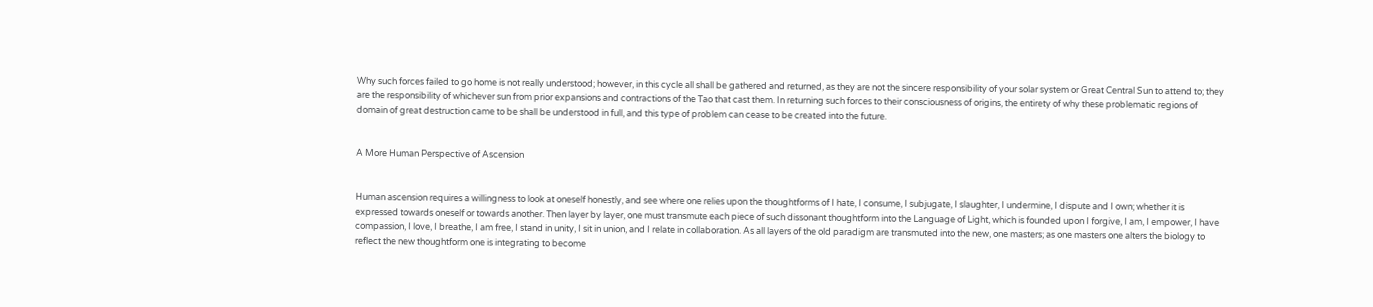Why such forces failed to go home is not really understood; however, in this cycle all shall be gathered and returned, as they are not the sincere responsibility of your solar system or Great Central Sun to attend to; they are the responsibility of whichever sun from prior expansions and contractions of the Tao that cast them. In returning such forces to their consciousness of origins, the entirety of why these problematic regions of domain of great destruction came to be shall be understood in full, and this type of problem can cease to be created into the future.


A More Human Perspective of Ascension


Human ascension requires a willingness to look at oneself honestly, and see where one relies upon the thoughtforms of I hate, I consume, I subjugate, I slaughter, I undermine, I dispute and I own; whether it is expressed towards oneself or towards another. Then layer by layer, one must transmute each piece of such dissonant thoughtform into the Language of Light, which is founded upon I forgive, I am, I empower, I have compassion, I love, I breathe, I am free, I stand in unity, I sit in union, and I relate in collaboration. As all layers of the old paradigm are transmuted into the new, one masters; as one masters one alters the biology to reflect the new thoughtform one is integrating to become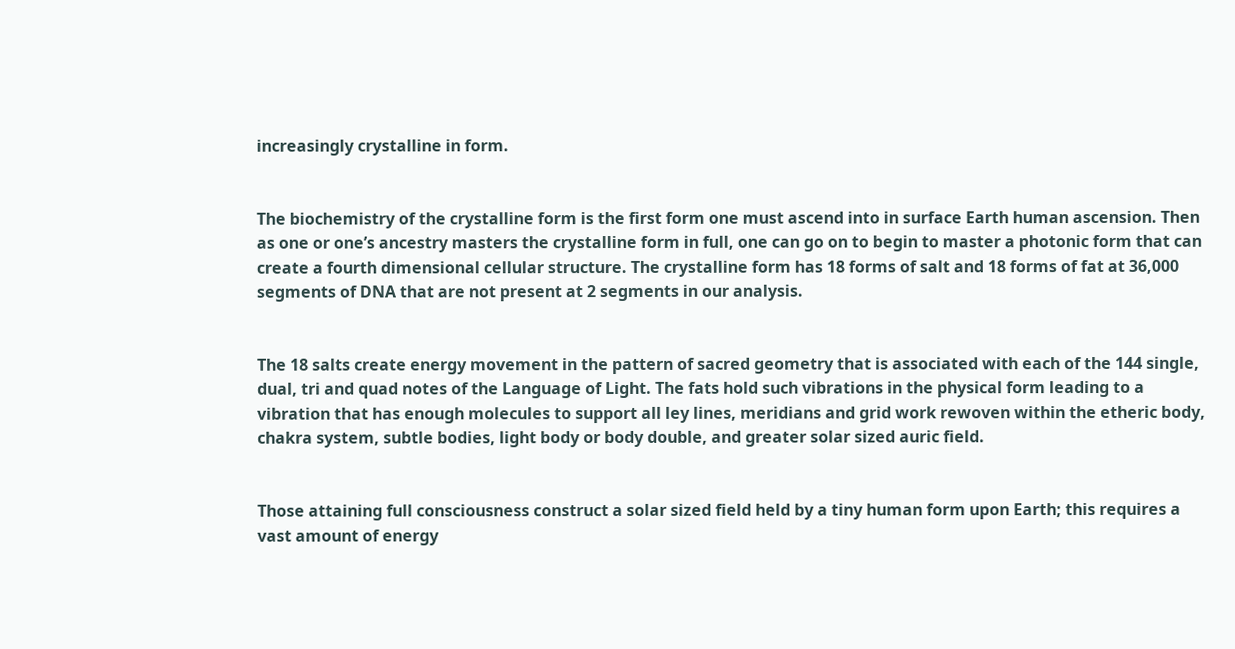increasingly crystalline in form.


The biochemistry of the crystalline form is the first form one must ascend into in surface Earth human ascension. Then as one or one’s ancestry masters the crystalline form in full, one can go on to begin to master a photonic form that can create a fourth dimensional cellular structure. The crystalline form has 18 forms of salt and 18 forms of fat at 36,000 segments of DNA that are not present at 2 segments in our analysis.


The 18 salts create energy movement in the pattern of sacred geometry that is associated with each of the 144 single, dual, tri and quad notes of the Language of Light. The fats hold such vibrations in the physical form leading to a vibration that has enough molecules to support all ley lines, meridians and grid work rewoven within the etheric body, chakra system, subtle bodies, light body or body double, and greater solar sized auric field.


Those attaining full consciousness construct a solar sized field held by a tiny human form upon Earth; this requires a vast amount of energy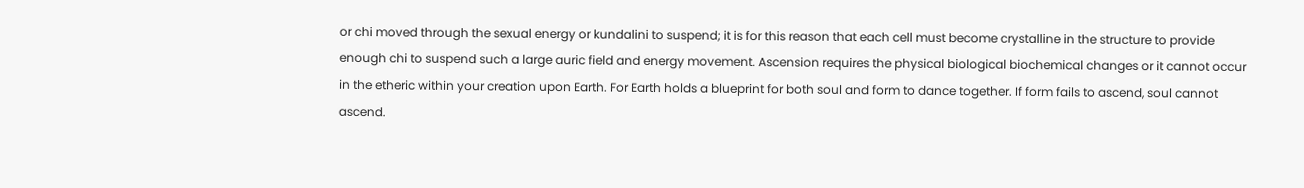or chi moved through the sexual energy or kundalini to suspend; it is for this reason that each cell must become crystalline in the structure to provide enough chi to suspend such a large auric field and energy movement. Ascension requires the physical biological biochemical changes or it cannot occur in the etheric within your creation upon Earth. For Earth holds a blueprint for both soul and form to dance together. If form fails to ascend, soul cannot ascend.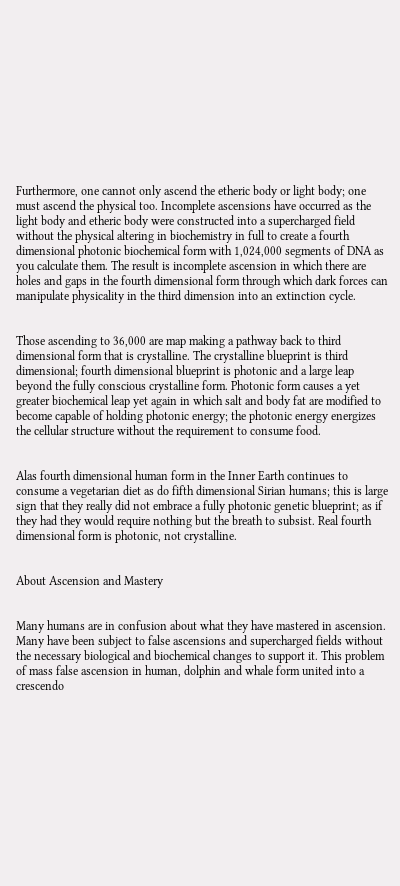Furthermore, one cannot only ascend the etheric body or light body; one must ascend the physical too. Incomplete ascensions have occurred as the light body and etheric body were constructed into a supercharged field without the physical altering in biochemistry in full to create a fourth dimensional photonic biochemical form with 1,024,000 segments of DNA as you calculate them. The result is incomplete ascension in which there are holes and gaps in the fourth dimensional form through which dark forces can manipulate physicality in the third dimension into an extinction cycle.


Those ascending to 36,000 are map making a pathway back to third dimensional form that is crystalline. The crystalline blueprint is third dimensional; fourth dimensional blueprint is photonic and a large leap beyond the fully conscious crystalline form. Photonic form causes a yet greater biochemical leap yet again in which salt and body fat are modified to become capable of holding photonic energy; the photonic energy energizes the cellular structure without the requirement to consume food.


Alas fourth dimensional human form in the Inner Earth continues to consume a vegetarian diet as do fifth dimensional Sirian humans; this is large sign that they really did not embrace a fully photonic genetic blueprint; as if they had they would require nothing but the breath to subsist. Real fourth dimensional form is photonic, not crystalline.


About Ascension and Mastery


Many humans are in confusion about what they have mastered in ascension. Many have been subject to false ascensions and supercharged fields without the necessary biological and biochemical changes to support it. This problem of mass false ascension in human, dolphin and whale form united into a crescendo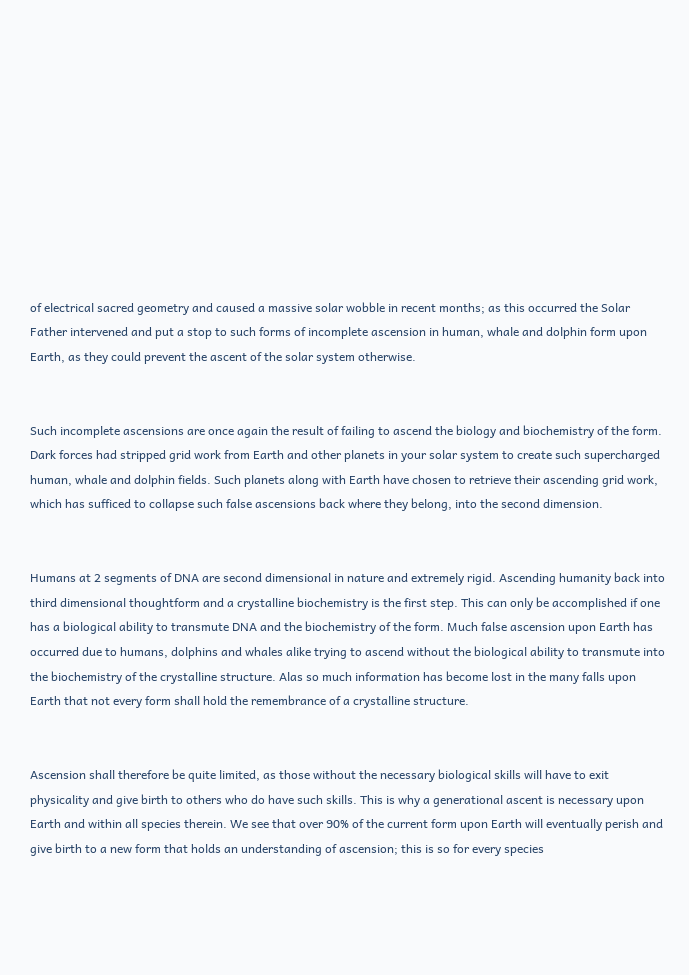of electrical sacred geometry and caused a massive solar wobble in recent months; as this occurred the Solar Father intervened and put a stop to such forms of incomplete ascension in human, whale and dolphin form upon Earth, as they could prevent the ascent of the solar system otherwise.


Such incomplete ascensions are once again the result of failing to ascend the biology and biochemistry of the form. Dark forces had stripped grid work from Earth and other planets in your solar system to create such supercharged human, whale and dolphin fields. Such planets along with Earth have chosen to retrieve their ascending grid work, which has sufficed to collapse such false ascensions back where they belong, into the second dimension.


Humans at 2 segments of DNA are second dimensional in nature and extremely rigid. Ascending humanity back into third dimensional thoughtform and a crystalline biochemistry is the first step. This can only be accomplished if one has a biological ability to transmute DNA and the biochemistry of the form. Much false ascension upon Earth has occurred due to humans, dolphins and whales alike trying to ascend without the biological ability to transmute into the biochemistry of the crystalline structure. Alas so much information has become lost in the many falls upon Earth that not every form shall hold the remembrance of a crystalline structure.


Ascension shall therefore be quite limited, as those without the necessary biological skills will have to exit physicality and give birth to others who do have such skills. This is why a generational ascent is necessary upon Earth and within all species therein. We see that over 90% of the current form upon Earth will eventually perish and give birth to a new form that holds an understanding of ascension; this is so for every species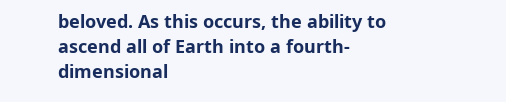beloved. As this occurs, the ability to ascend all of Earth into a fourth-dimensional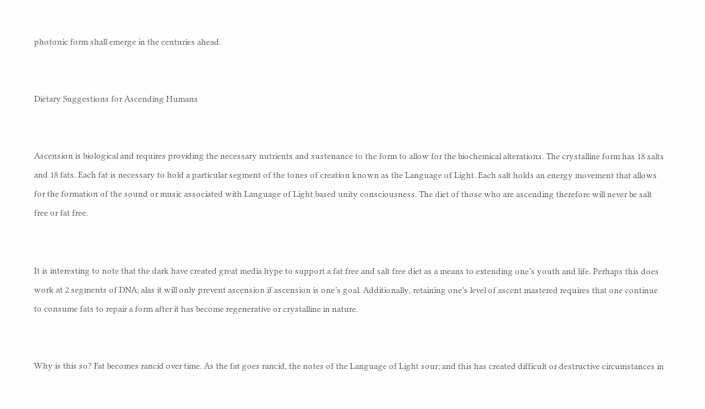photonic form shall emerge in the centuries ahead.


Dietary Suggestions for Ascending Humans


Ascension is biological and requires providing the necessary nutrients and sustenance to the form to allow for the biochemical alterations. The crystalline form has 18 salts and 18 fats. Each fat is necessary to hold a particular segment of the tones of creation known as the Language of Light. Each salt holds an energy movement that allows for the formation of the sound or music associated with Language of Light based unity consciousness. The diet of those who are ascending therefore will never be salt free or fat free.


It is interesting to note that the dark have created great media hype to support a fat free and salt free diet as a means to extending one’s youth and life. Perhaps this does work at 2 segments of DNA; alas it will only prevent ascension if ascension is one’s goal. Additionally, retaining one’s level of ascent mastered requires that one continue to consume fats to repair a form after it has become regenerative or crystalline in nature.


Why is this so? Fat becomes rancid over time. As the fat goes rancid, the notes of the Language of Light sour; and this has created difficult or destructive circumstances in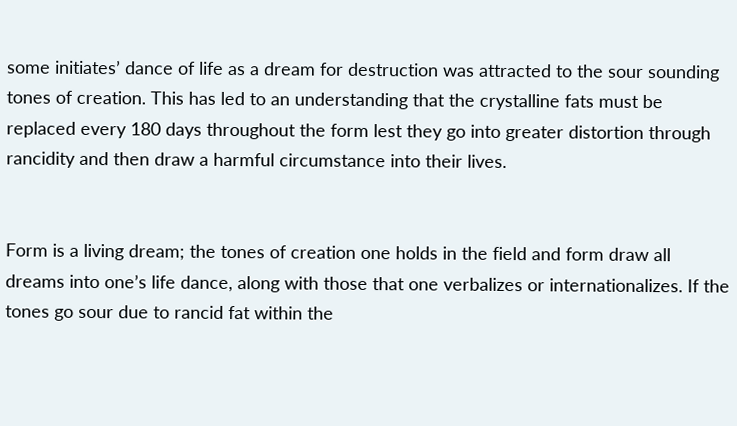some initiates’ dance of life as a dream for destruction was attracted to the sour sounding tones of creation. This has led to an understanding that the crystalline fats must be replaced every 180 days throughout the form lest they go into greater distortion through rancidity and then draw a harmful circumstance into their lives.


Form is a living dream; the tones of creation one holds in the field and form draw all dreams into one’s life dance, along with those that one verbalizes or internationalizes. If the tones go sour due to rancid fat within the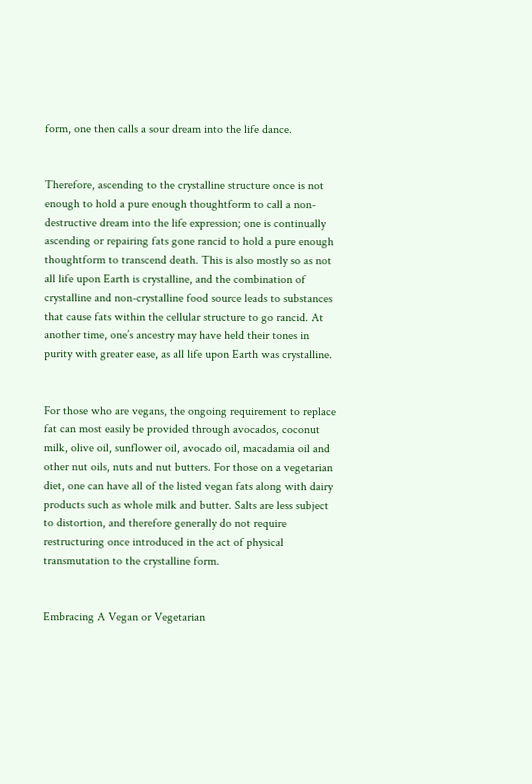form, one then calls a sour dream into the life dance.


Therefore, ascending to the crystalline structure once is not enough to hold a pure enough thoughtform to call a non-destructive dream into the life expression; one is continually ascending or repairing fats gone rancid to hold a pure enough thoughtform to transcend death. This is also mostly so as not all life upon Earth is crystalline, and the combination of crystalline and non-crystalline food source leads to substances that cause fats within the cellular structure to go rancid. At another time, one’s ancestry may have held their tones in purity with greater ease, as all life upon Earth was crystalline.


For those who are vegans, the ongoing requirement to replace fat can most easily be provided through avocados, coconut milk, olive oil, sunflower oil, avocado oil, macadamia oil and other nut oils, nuts and nut butters. For those on a vegetarian diet, one can have all of the listed vegan fats along with dairy products such as whole milk and butter. Salts are less subject to distortion, and therefore generally do not require restructuring once introduced in the act of physical transmutation to the crystalline form.


Embracing A Vegan or Vegetarian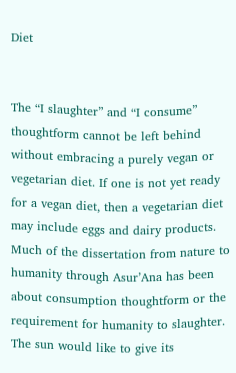Diet


The “I slaughter” and “I consume” thoughtform cannot be left behind without embracing a purely vegan or vegetarian diet. If one is not yet ready for a vegan diet, then a vegetarian diet may include eggs and dairy products. Much of the dissertation from nature to humanity through Asur’Ana has been about consumption thoughtform or the requirement for humanity to slaughter. The sun would like to give its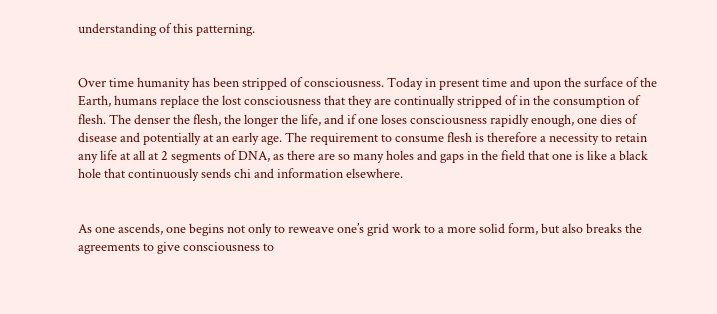understanding of this patterning.


Over time humanity has been stripped of consciousness. Today in present time and upon the surface of the Earth, humans replace the lost consciousness that they are continually stripped of in the consumption of flesh. The denser the flesh, the longer the life, and if one loses consciousness rapidly enough, one dies of disease and potentially at an early age. The requirement to consume flesh is therefore a necessity to retain any life at all at 2 segments of DNA, as there are so many holes and gaps in the field that one is like a black hole that continuously sends chi and information elsewhere.


As one ascends, one begins not only to reweave one’s grid work to a more solid form, but also breaks the agreements to give consciousness to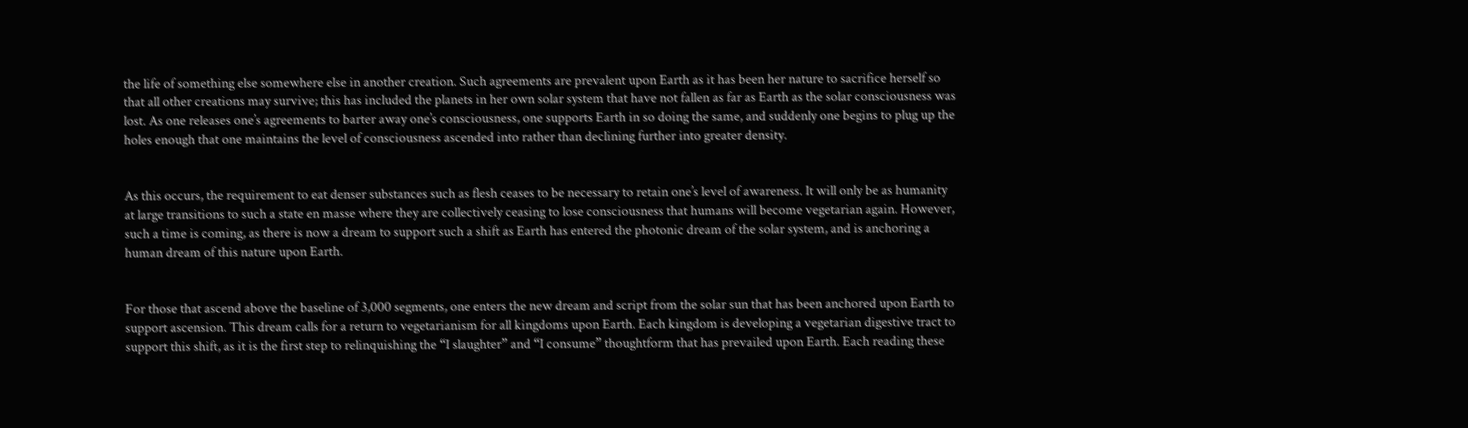the life of something else somewhere else in another creation. Such agreements are prevalent upon Earth as it has been her nature to sacrifice herself so that all other creations may survive; this has included the planets in her own solar system that have not fallen as far as Earth as the solar consciousness was lost. As one releases one’s agreements to barter away one’s consciousness, one supports Earth in so doing the same, and suddenly one begins to plug up the holes enough that one maintains the level of consciousness ascended into rather than declining further into greater density.


As this occurs, the requirement to eat denser substances such as flesh ceases to be necessary to retain one’s level of awareness. It will only be as humanity at large transitions to such a state en masse where they are collectively ceasing to lose consciousness that humans will become vegetarian again. However, such a time is coming, as there is now a dream to support such a shift as Earth has entered the photonic dream of the solar system, and is anchoring a human dream of this nature upon Earth.


For those that ascend above the baseline of 3,000 segments, one enters the new dream and script from the solar sun that has been anchored upon Earth to support ascension. This dream calls for a return to vegetarianism for all kingdoms upon Earth. Each kingdom is developing a vegetarian digestive tract to support this shift, as it is the first step to relinquishing the “I slaughter” and “I consume” thoughtform that has prevailed upon Earth. Each reading these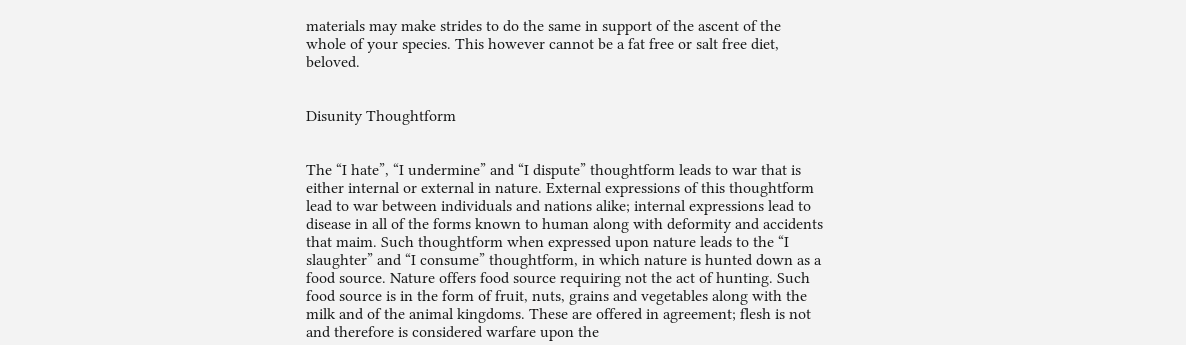materials may make strides to do the same in support of the ascent of the whole of your species. This however cannot be a fat free or salt free diet, beloved.


Disunity Thoughtform


The “I hate”, “I undermine” and “I dispute” thoughtform leads to war that is either internal or external in nature. External expressions of this thoughtform lead to war between individuals and nations alike; internal expressions lead to disease in all of the forms known to human along with deformity and accidents that maim. Such thoughtform when expressed upon nature leads to the “I slaughter” and “I consume” thoughtform, in which nature is hunted down as a food source. Nature offers food source requiring not the act of hunting. Such food source is in the form of fruit, nuts, grains and vegetables along with the milk and of the animal kingdoms. These are offered in agreement; flesh is not and therefore is considered warfare upon the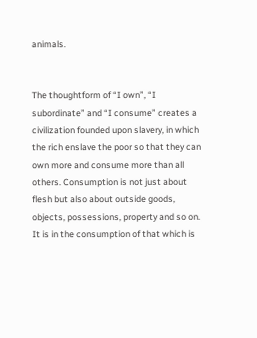animals.


The thoughtform of “I own”, “I subordinate” and “I consume” creates a civilization founded upon slavery, in which the rich enslave the poor so that they can own more and consume more than all others. Consumption is not just about flesh but also about outside goods, objects, possessions, property and so on. It is in the consumption of that which is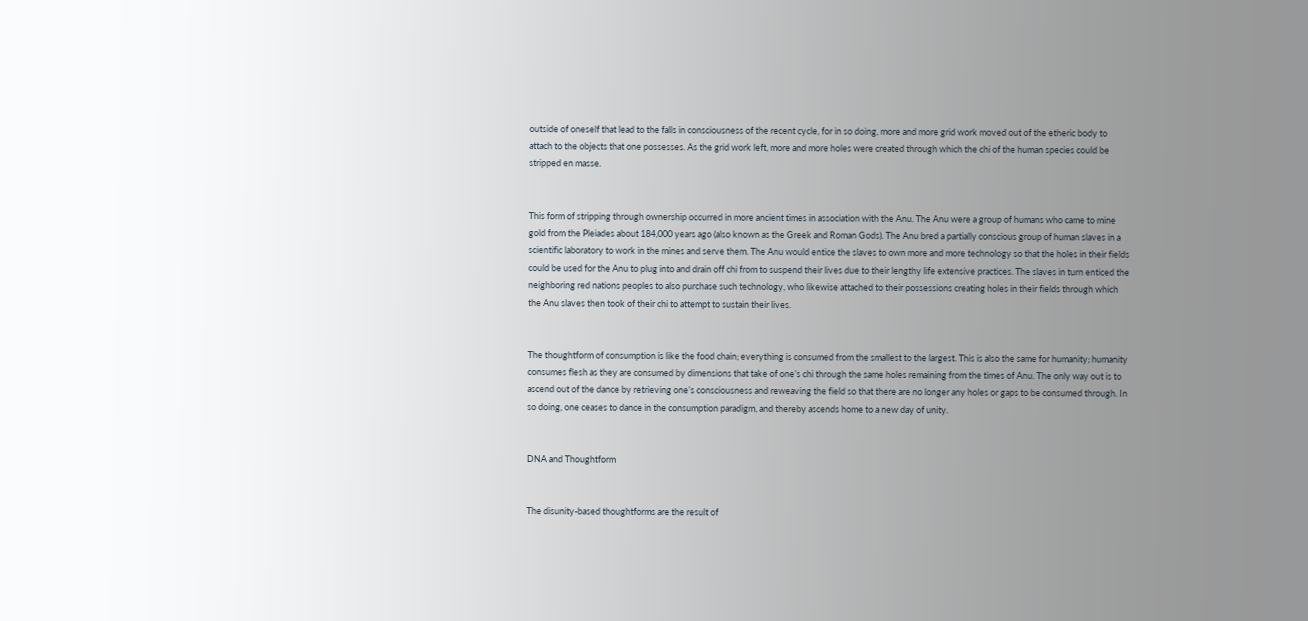outside of oneself that lead to the falls in consciousness of the recent cycle, for in so doing, more and more grid work moved out of the etheric body to attach to the objects that one possesses. As the grid work left, more and more holes were created through which the chi of the human species could be stripped en masse.


This form of stripping through ownership occurred in more ancient times in association with the Anu. The Anu were a group of humans who came to mine gold from the Pleiades about 184,000 years ago (also known as the Greek and Roman Gods). The Anu bred a partially conscious group of human slaves in a scientific laboratory to work in the mines and serve them. The Anu would entice the slaves to own more and more technology so that the holes in their fields could be used for the Anu to plug into and drain off chi from to suspend their lives due to their lengthy life extensive practices. The slaves in turn enticed the neighboring red nations peoples to also purchase such technology, who likewise attached to their possessions creating holes in their fields through which the Anu slaves then took of their chi to attempt to sustain their lives.


The thoughtform of consumption is like the food chain; everything is consumed from the smallest to the largest. This is also the same for humanity; humanity consumes flesh as they are consumed by dimensions that take of one’s chi through the same holes remaining from the times of Anu. The only way out is to ascend out of the dance by retrieving one’s consciousness and reweaving the field so that there are no longer any holes or gaps to be consumed through. In so doing, one ceases to dance in the consumption paradigm, and thereby ascends home to a new day of unity.


DNA and Thoughtform


The disunity-based thoughtforms are the result of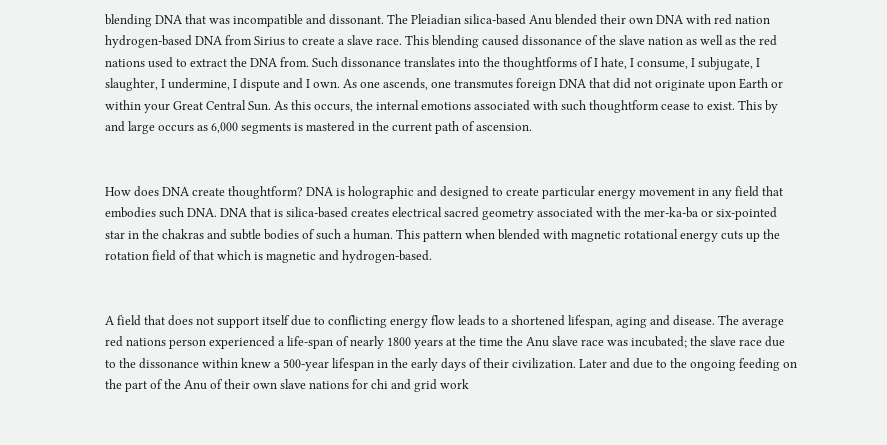blending DNA that was incompatible and dissonant. The Pleiadian silica-based Anu blended their own DNA with red nation hydrogen-based DNA from Sirius to create a slave race. This blending caused dissonance of the slave nation as well as the red nations used to extract the DNA from. Such dissonance translates into the thoughtforms of I hate, I consume, I subjugate, I slaughter, I undermine, I dispute and I own. As one ascends, one transmutes foreign DNA that did not originate upon Earth or within your Great Central Sun. As this occurs, the internal emotions associated with such thoughtform cease to exist. This by and large occurs as 6,000 segments is mastered in the current path of ascension.


How does DNA create thoughtform? DNA is holographic and designed to create particular energy movement in any field that embodies such DNA. DNA that is silica-based creates electrical sacred geometry associated with the mer-ka-ba or six-pointed star in the chakras and subtle bodies of such a human. This pattern when blended with magnetic rotational energy cuts up the rotation field of that which is magnetic and hydrogen-based.


A field that does not support itself due to conflicting energy flow leads to a shortened lifespan, aging and disease. The average red nations person experienced a life-span of nearly 1800 years at the time the Anu slave race was incubated; the slave race due to the dissonance within knew a 500-year lifespan in the early days of their civilization. Later and due to the ongoing feeding on the part of the Anu of their own slave nations for chi and grid work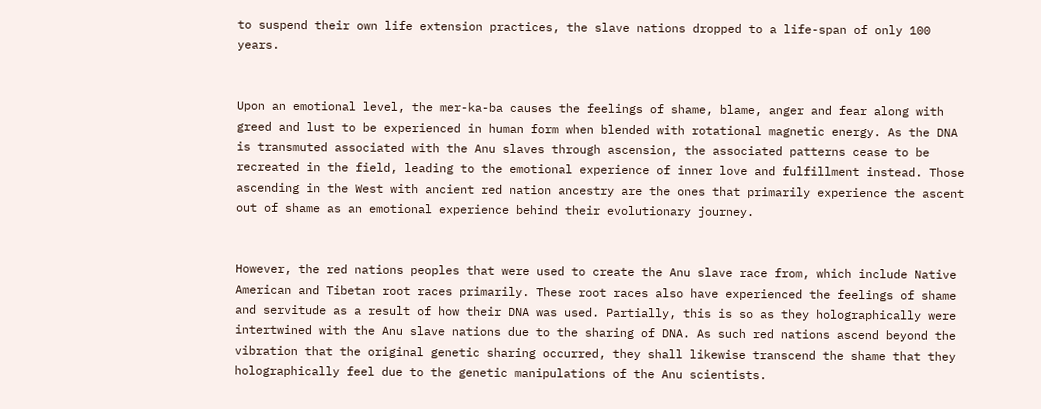to suspend their own life extension practices, the slave nations dropped to a life-span of only 100 years.


Upon an emotional level, the mer-ka-ba causes the feelings of shame, blame, anger and fear along with greed and lust to be experienced in human form when blended with rotational magnetic energy. As the DNA is transmuted associated with the Anu slaves through ascension, the associated patterns cease to be recreated in the field, leading to the emotional experience of inner love and fulfillment instead. Those ascending in the West with ancient red nation ancestry are the ones that primarily experience the ascent out of shame as an emotional experience behind their evolutionary journey.


However, the red nations peoples that were used to create the Anu slave race from, which include Native American and Tibetan root races primarily. These root races also have experienced the feelings of shame and servitude as a result of how their DNA was used. Partially, this is so as they holographically were intertwined with the Anu slave nations due to the sharing of DNA. As such red nations ascend beyond the vibration that the original genetic sharing occurred, they shall likewise transcend the shame that they holographically feel due to the genetic manipulations of the Anu scientists.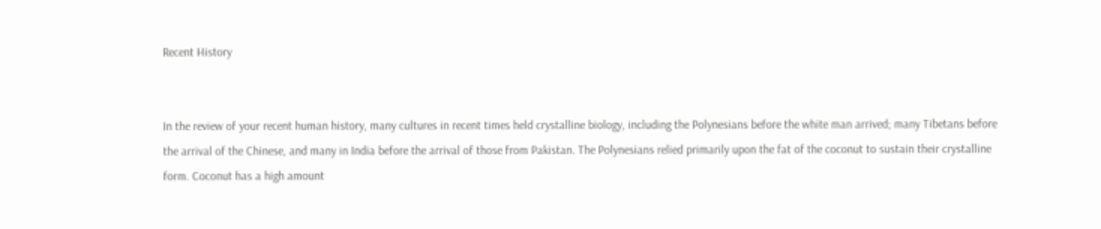Recent History


In the review of your recent human history, many cultures in recent times held crystalline biology, including the Polynesians before the white man arrived; many Tibetans before the arrival of the Chinese, and many in India before the arrival of those from Pakistan. The Polynesians relied primarily upon the fat of the coconut to sustain their crystalline form. Coconut has a high amount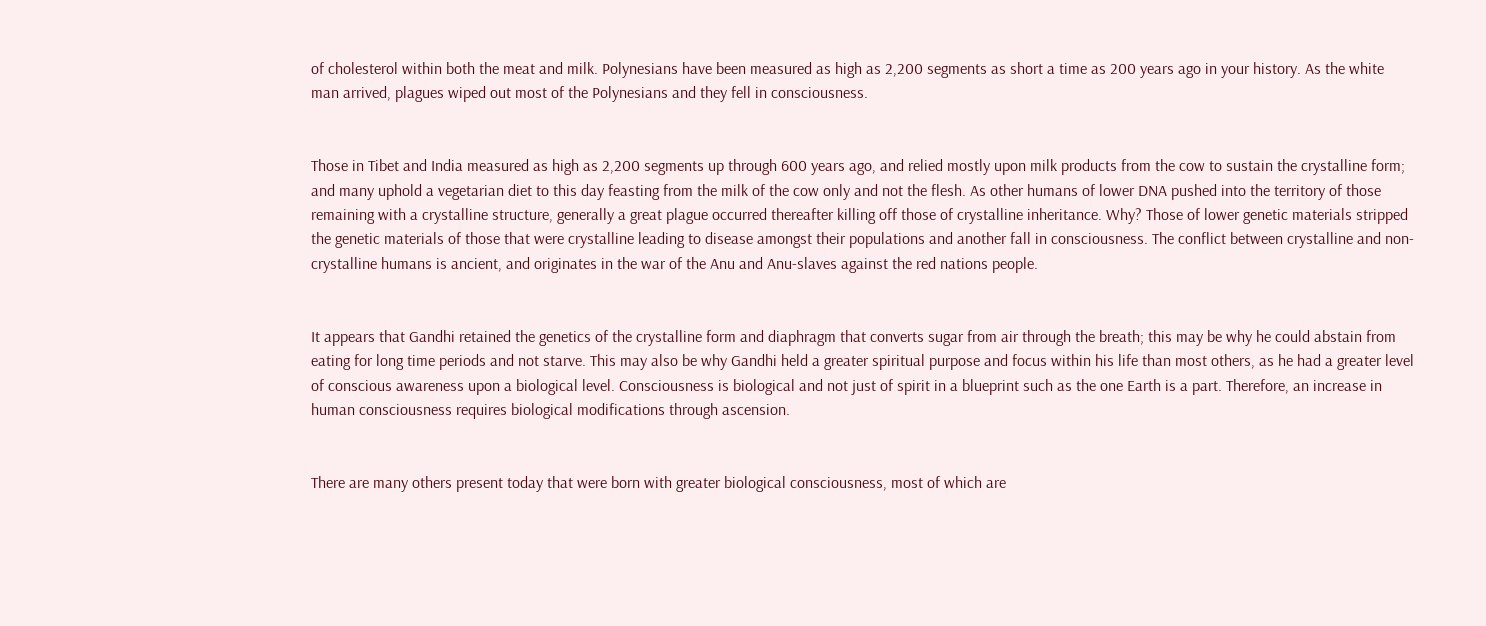of cholesterol within both the meat and milk. Polynesians have been measured as high as 2,200 segments as short a time as 200 years ago in your history. As the white man arrived, plagues wiped out most of the Polynesians and they fell in consciousness.


Those in Tibet and India measured as high as 2,200 segments up through 600 years ago, and relied mostly upon milk products from the cow to sustain the crystalline form; and many uphold a vegetarian diet to this day feasting from the milk of the cow only and not the flesh. As other humans of lower DNA pushed into the territory of those remaining with a crystalline structure, generally a great plague occurred thereafter killing off those of crystalline inheritance. Why? Those of lower genetic materials stripped the genetic materials of those that were crystalline leading to disease amongst their populations and another fall in consciousness. The conflict between crystalline and non-crystalline humans is ancient, and originates in the war of the Anu and Anu-slaves against the red nations people.


It appears that Gandhi retained the genetics of the crystalline form and diaphragm that converts sugar from air through the breath; this may be why he could abstain from eating for long time periods and not starve. This may also be why Gandhi held a greater spiritual purpose and focus within his life than most others, as he had a greater level of conscious awareness upon a biological level. Consciousness is biological and not just of spirit in a blueprint such as the one Earth is a part. Therefore, an increase in human consciousness requires biological modifications through ascension.


There are many others present today that were born with greater biological consciousness, most of which are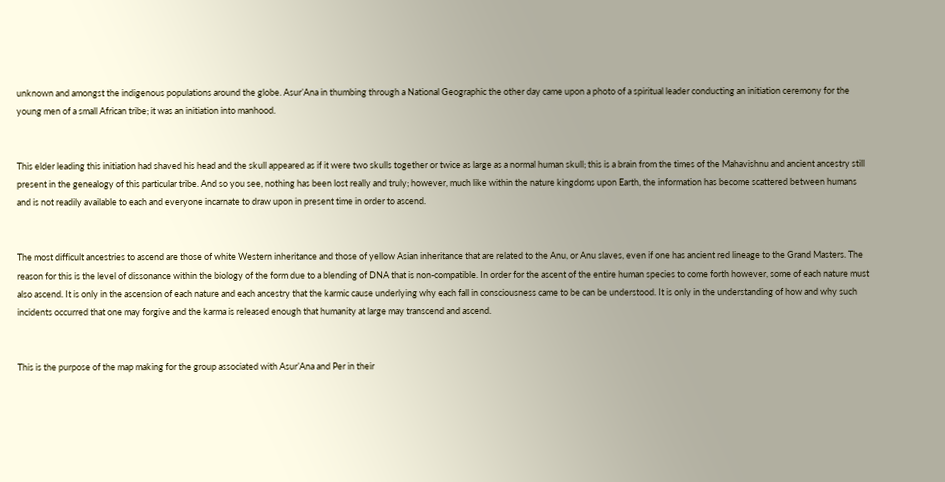unknown and amongst the indigenous populations around the globe. Asur’Ana in thumbing through a National Geographic the other day came upon a photo of a spiritual leader conducting an initiation ceremony for the young men of a small African tribe; it was an initiation into manhood.


This elder leading this initiation had shaved his head and the skull appeared as if it were two skulls together or twice as large as a normal human skull; this is a brain from the times of the Mahavishnu and ancient ancestry still present in the genealogy of this particular tribe. And so you see, nothing has been lost really and truly; however, much like within the nature kingdoms upon Earth, the information has become scattered between humans and is not readily available to each and everyone incarnate to draw upon in present time in order to ascend.


The most difficult ancestries to ascend are those of white Western inheritance and those of yellow Asian inheritance that are related to the Anu, or Anu slaves, even if one has ancient red lineage to the Grand Masters. The reason for this is the level of dissonance within the biology of the form due to a blending of DNA that is non-compatible. In order for the ascent of the entire human species to come forth however, some of each nature must also ascend. It is only in the ascension of each nature and each ancestry that the karmic cause underlying why each fall in consciousness came to be can be understood. It is only in the understanding of how and why such incidents occurred that one may forgive and the karma is released enough that humanity at large may transcend and ascend.


This is the purpose of the map making for the group associated with Asur’Ana and Per in their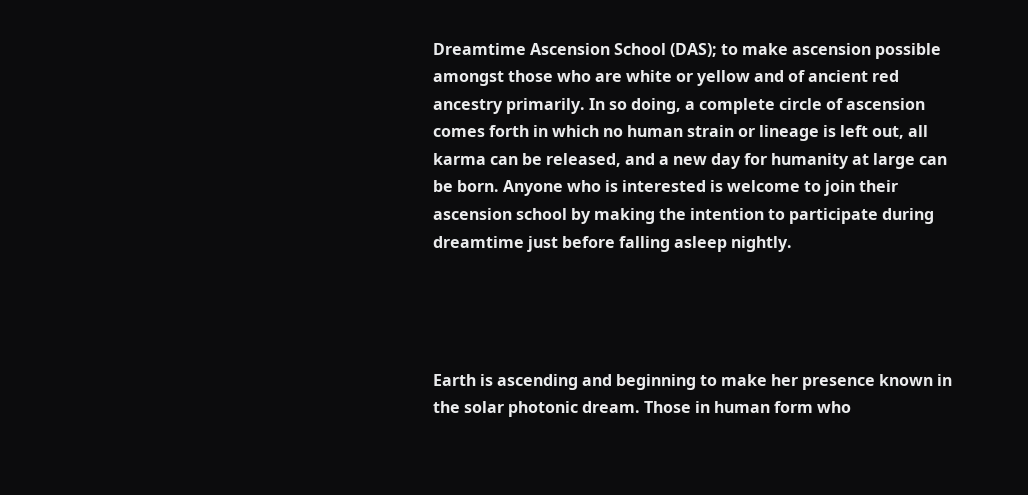Dreamtime Ascension School (DAS); to make ascension possible amongst those who are white or yellow and of ancient red ancestry primarily. In so doing, a complete circle of ascension comes forth in which no human strain or lineage is left out, all karma can be released, and a new day for humanity at large can be born. Anyone who is interested is welcome to join their ascension school by making the intention to participate during dreamtime just before falling asleep nightly.




Earth is ascending and beginning to make her presence known in the solar photonic dream. Those in human form who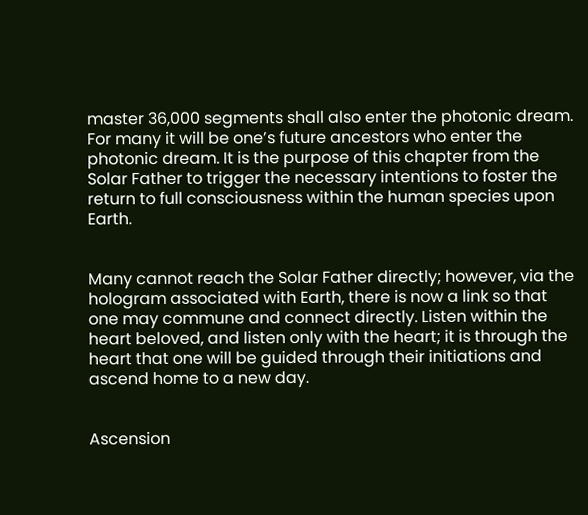master 36,000 segments shall also enter the photonic dream. For many it will be one’s future ancestors who enter the photonic dream. It is the purpose of this chapter from the Solar Father to trigger the necessary intentions to foster the return to full consciousness within the human species upon Earth.


Many cannot reach the Solar Father directly; however, via the hologram associated with Earth, there is now a link so that one may commune and connect directly. Listen within the heart beloved, and listen only with the heart; it is through the heart that one will be guided through their initiations and ascend home to a new day.


Ascension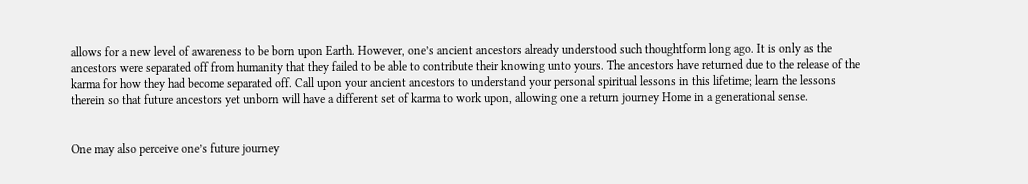allows for a new level of awareness to be born upon Earth. However, one’s ancient ancestors already understood such thoughtform long ago. It is only as the ancestors were separated off from humanity that they failed to be able to contribute their knowing unto yours. The ancestors have returned due to the release of the karma for how they had become separated off. Call upon your ancient ancestors to understand your personal spiritual lessons in this lifetime; learn the lessons therein so that future ancestors yet unborn will have a different set of karma to work upon, allowing one a return journey Home in a generational sense.


One may also perceive one’s future journey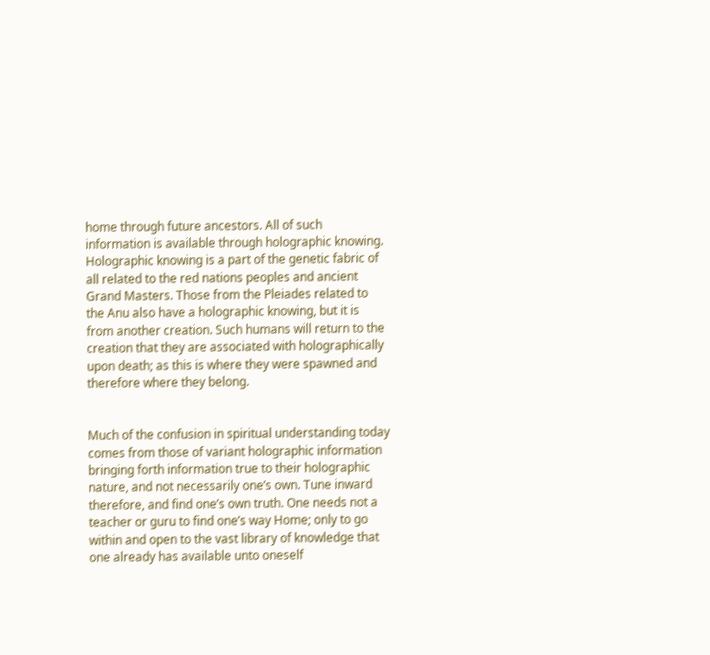home through future ancestors. All of such information is available through holographic knowing. Holographic knowing is a part of the genetic fabric of all related to the red nations peoples and ancient Grand Masters. Those from the Pleiades related to the Anu also have a holographic knowing, but it is from another creation. Such humans will return to the creation that they are associated with holographically upon death; as this is where they were spawned and therefore where they belong.


Much of the confusion in spiritual understanding today comes from those of variant holographic information bringing forth information true to their holographic nature, and not necessarily one’s own. Tune inward therefore, and find one’s own truth. One needs not a teacher or guru to find one’s way Home; only to go within and open to the vast library of knowledge that one already has available unto oneself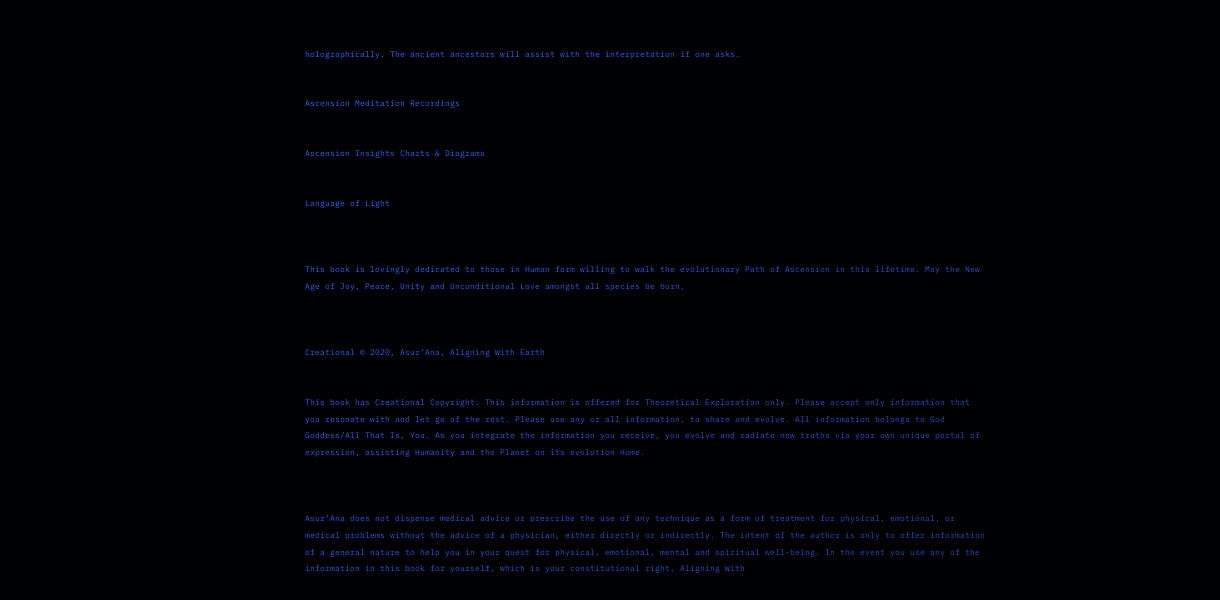holographically. The ancient ancestors will assist with the interpretation if one asks.


Ascension Meditation Recordings


Ascension Insights Charts & Diagrams


Language of Light



This book is lovingly dedicated to those in Human form willing to walk the evolutionary Path of Ascension in this lifetime. May the New Age of Joy, Peace, Unity and Unconditional Love amongst all species be born.



Creational © 2020, Asur’Ana, Aligning With Earth


This book has Creational Copyright. This information is offered for Theoretical Exploration only. Please accept only information that you resonate with and let go of the rest. Please use any or all information, to share and evolve. All information belongs to God Goddess/All That Is, You. As you integrate the information you receive, you evolve and radiate new truths via your own unique portal of expression, assisting Humanity and the Planet on its evolution Home.



Asur’Ana does not dispense medical advice or prescribe the use of any technique as a form of treatment for physical, emotional, or medical problems without the advice of a physician, either directly or indirectly. The intent of the author is only to offer information of a general nature to help you in your quest for physical, emotional, mental and spiritual well-being. In the event you use any of the information in this book for yourself, which is your constitutional right, Aligning With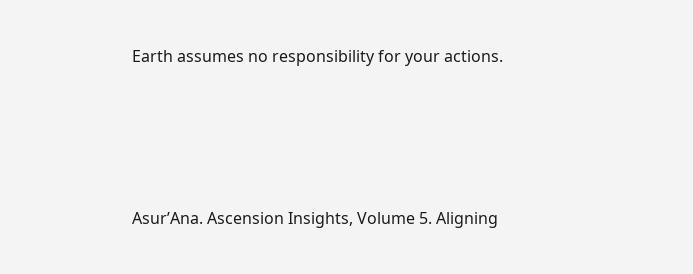Earth assumes no responsibility for your actions.




Asur’Ana. Ascension Insights, Volume 5. Aligning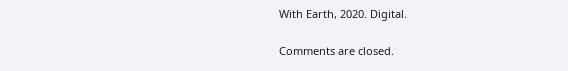With Earth, 2020. Digital.

Comments are closed.